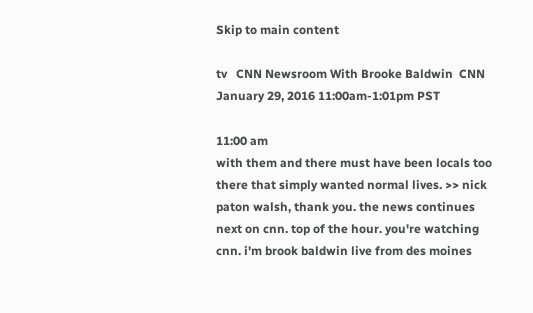Skip to main content

tv   CNN Newsroom With Brooke Baldwin  CNN  January 29, 2016 11:00am-1:01pm PST

11:00 am
with them and there must have been locals too there that simply wanted normal lives. >> nick paton walsh, thank you. the news continues next on cnn. top of the hour. you're watching cnn. i'm brook baldwin live from des moines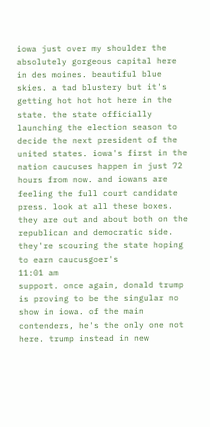iowa just over my shoulder the absolutely gorgeous capital here in des moines. beautiful blue skies. a tad blustery but it's getting hot hot hot here in the state. the state officially launching the election season to decide the next president of the united states. iowa's first in the nation caucuses happen in just 72 hours from now. and iowans are feeling the full court candidate press. look at all these boxes. they are out and about both on the republican and democratic side. they're scouring the state hoping to earn caucusgoer's
11:01 am
support. once again, donald trump is proving to be the singular no show in iowa. of the main contenders, he's the only one not here. trump instead in new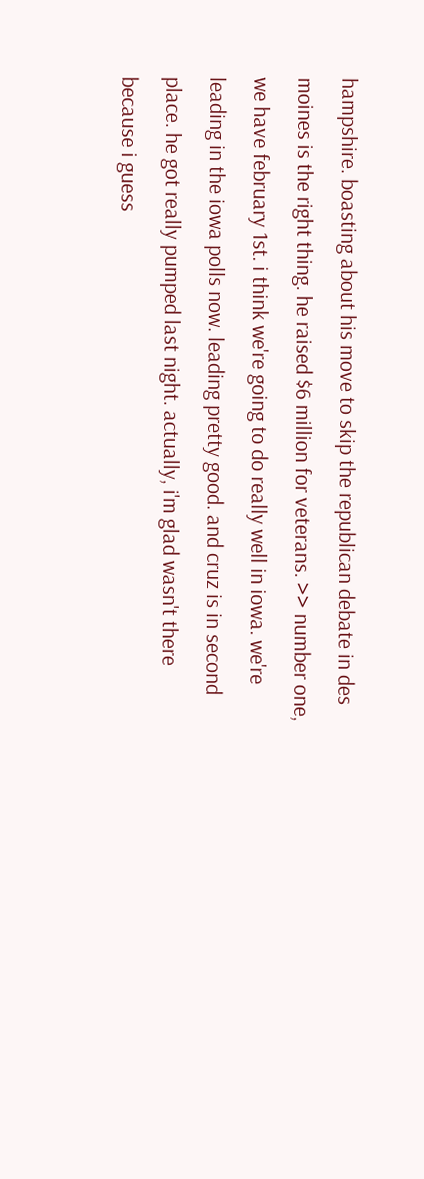hampshire. boasting about his move to skip the republican debate in des moines is the right thing. he raised $6 million for veterans. >> number one, we have february 1st. i think we're going to do really well in iowa. we're leading in the iowa polls now. leading pretty good. and cruz is in second place. he got really pumped last night. actually, i'm glad wasn't there because i guess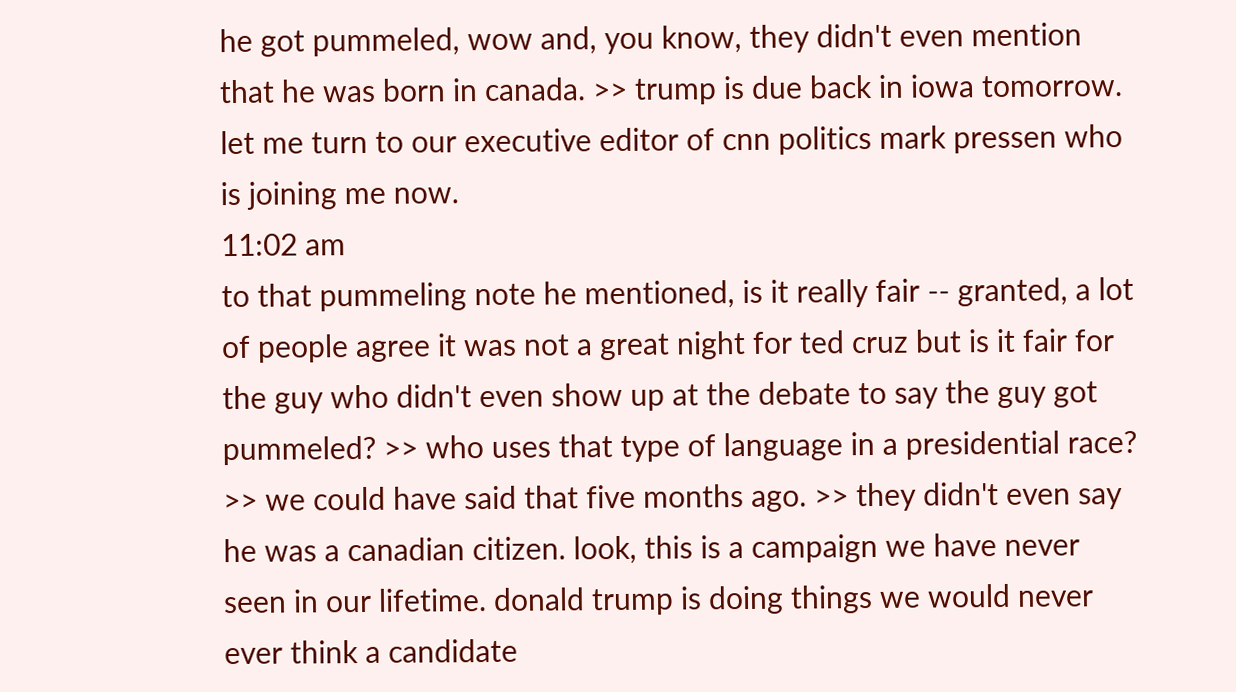he got pummeled, wow and, you know, they didn't even mention that he was born in canada. >> trump is due back in iowa tomorrow. let me turn to our executive editor of cnn politics mark pressen who is joining me now.
11:02 am
to that pummeling note he mentioned, is it really fair -- granted, a lot of people agree it was not a great night for ted cruz but is it fair for the guy who didn't even show up at the debate to say the guy got pummeled? >> who uses that type of language in a presidential race? >> we could have said that five months ago. >> they didn't even say he was a canadian citizen. look, this is a campaign we have never seen in our lifetime. donald trump is doing things we would never ever think a candidate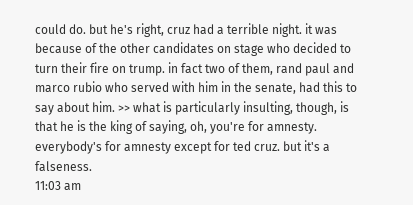could do. but he's right, cruz had a terrible night. it was because of the other candidates on stage who decided to turn their fire on trump. in fact two of them, rand paul and marco rubio who served with him in the senate, had this to say about him. >> what is particularly insulting, though, is that he is the king of saying, oh, you're for amnesty. everybody's for amnesty except for ted cruz. but it's a falseness.
11:03 am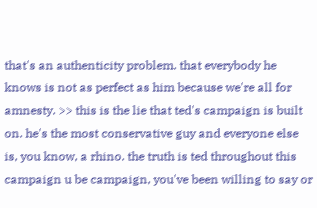that's an authenticity problem. that everybody he knows is not as perfect as him because we're all for amnesty. >> this is the lie that ted's campaign is built on. he's the most conservative guy and everyone else is, you know, a rhino. the truth is ted throughout this campaign u be campaign, you've been willing to say or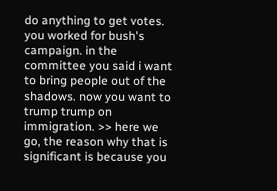do anything to get votes. you worked for bush's campaign. in the committee you said i want to bring people out of the shadows. now you want to trump trump on immigration. >> here we go, the reason why that is significant is because you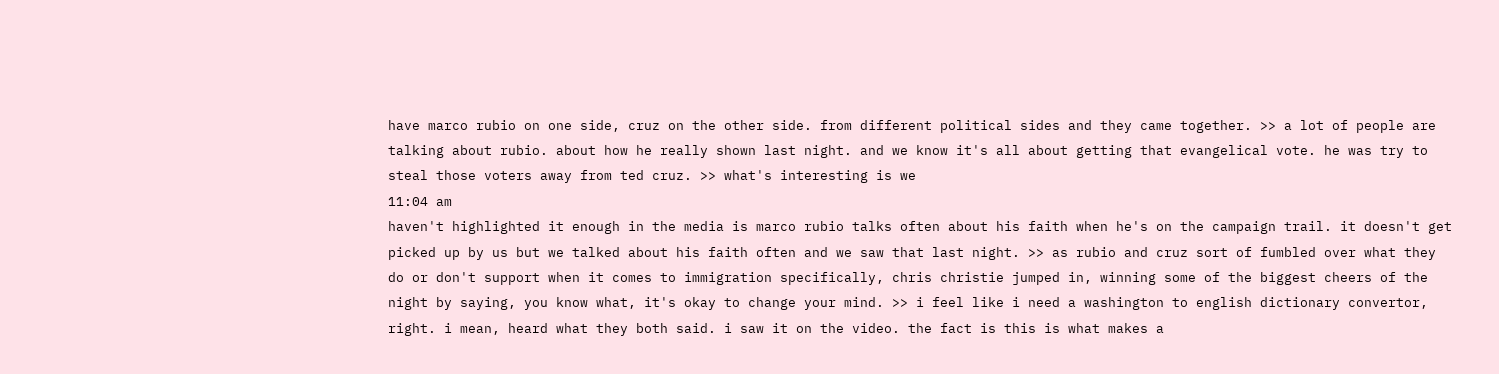have marco rubio on one side, cruz on the other side. from different political sides and they came together. >> a lot of people are talking about rubio. about how he really shown last night. and we know it's all about getting that evangelical vote. he was try to steal those voters away from ted cruz. >> what's interesting is we
11:04 am
haven't highlighted it enough in the media is marco rubio talks often about his faith when he's on the campaign trail. it doesn't get picked up by us but we talked about his faith often and we saw that last night. >> as rubio and cruz sort of fumbled over what they do or don't support when it comes to immigration specifically, chris christie jumped in, winning some of the biggest cheers of the night by saying, you know what, it's okay to change your mind. >> i feel like i need a washington to english dictionary convertor, right. i mean, heard what they both said. i saw it on the video. the fact is this is what makes a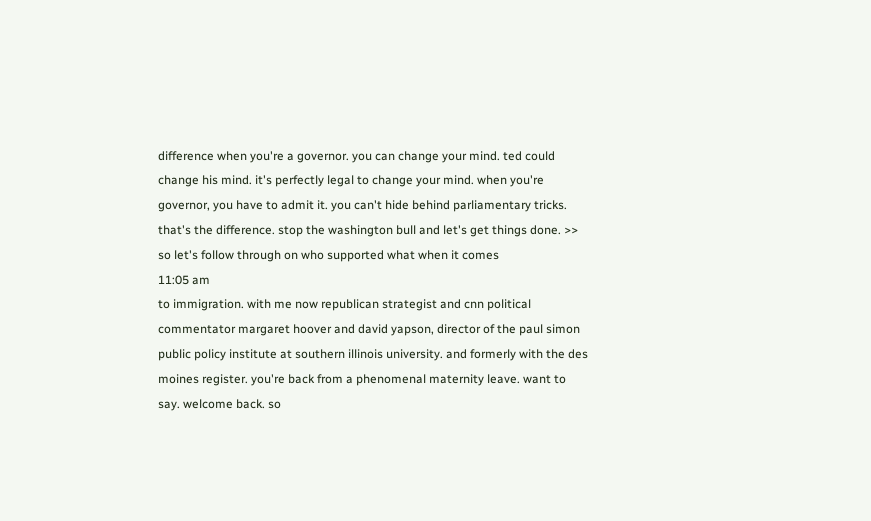difference when you're a governor. you can change your mind. ted could change his mind. it's perfectly legal to change your mind. when you're governor, you have to admit it. you can't hide behind parliamentary tricks. that's the difference. stop the washington bull and let's get things done. >> so let's follow through on who supported what when it comes
11:05 am
to immigration. with me now republican strategist and cnn political commentator margaret hoover and david yapson, director of the paul simon public policy institute at southern illinois university. and formerly with the des moines register. you're back from a phenomenal maternity leave. want to say. welcome back. so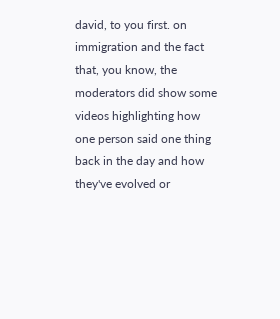david, to you first. on immigration and the fact that, you know, the moderators did show some videos highlighting how one person said one thing back in the day and how they've evolved or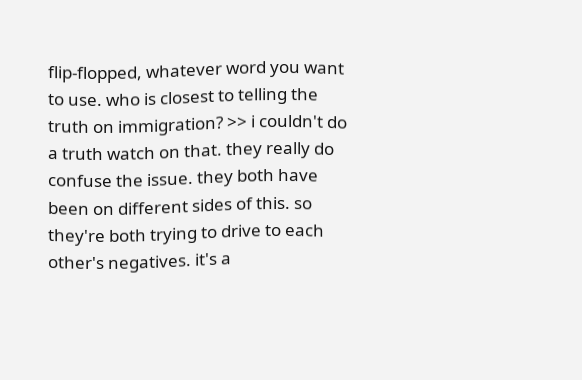flip-flopped, whatever word you want to use. who is closest to telling the truth on immigration? >> i couldn't do a truth watch on that. they really do confuse the issue. they both have been on different sides of this. so they're both trying to drive to each other's negatives. it's a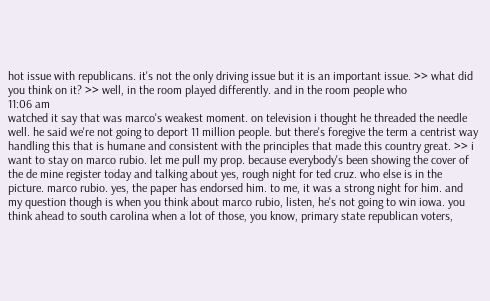hot issue with republicans. it's not the only driving issue but it is an important issue. >> what did you think on it? >> well, in the room played differently. and in the room people who
11:06 am
watched it say that was marco's weakest moment. on television i thought he threaded the needle well. he said we're not going to deport 11 million people. but there's foregive the term a centrist way handling this that is humane and consistent with the principles that made this country great. >> i want to stay on marco rubio. let me pull my prop. because everybody's been showing the cover of the de mine register today and talking about yes, rough night for ted cruz. who else is in the picture. marco rubio. yes, the paper has endorsed him. to me, it was a strong night for him. and my question though is when you think about marco rubio, listen, he's not going to win iowa. you think ahead to south carolina when a lot of those, you know, primary state republican voters,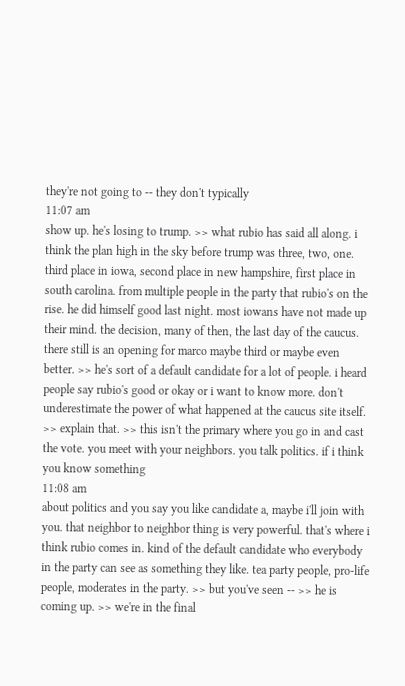they're not going to -- they don't typically
11:07 am
show up. he's losing to trump. >> what rubio has said all along. i think the plan high in the sky before trump was three, two, one. third place in iowa, second place in new hampshire, first place in south carolina. from multiple people in the party that rubio's on the rise. he did himself good last night. most iowans have not made up their mind. the decision, many of then, the last day of the caucus. there still is an opening for marco maybe third or maybe even better. >> he's sort of a default candidate for a lot of people. i heard people say rubio's good or okay or i want to know more. don't underestimate the power of what happened at the caucus site itself. >> explain that. >> this isn't the primary where you go in and cast the vote. you meet with your neighbors. you talk politics. if i think you know something
11:08 am
about politics and you say you like candidate a, maybe i'll join with you. that neighbor to neighbor thing is very powerful. that's where i think rubio comes in. kind of the default candidate who everybody in the party can see as something they like. tea party people, pro-life people, moderates in the party. >> but you've seen -- >> he is coming up. >> we're in the final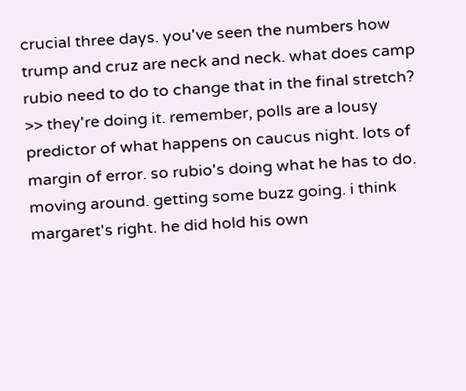crucial three days. you've seen the numbers how trump and cruz are neck and neck. what does camp rubio need to do to change that in the final stretch? >> they're doing it. remember, polls are a lousy predictor of what happens on caucus night. lots of margin of error. so rubio's doing what he has to do. moving around. getting some buzz going. i think margaret's right. he did hold his own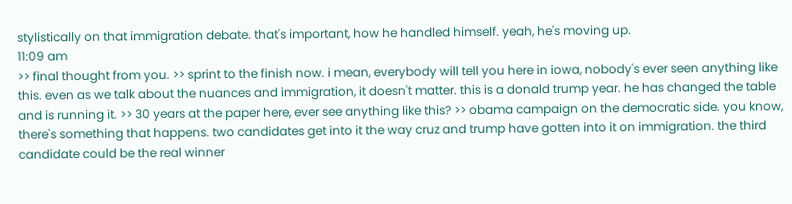stylistically on that immigration debate. that's important, how he handled himself. yeah, he's moving up.
11:09 am
>> final thought from you. >> sprint to the finish now. i mean, everybody will tell you here in iowa, nobody's ever seen anything like this. even as we talk about the nuances and immigration, it doesn't matter. this is a donald trump year. he has changed the table and is running it. >> 30 years at the paper here, ever see anything like this? >> obama campaign on the democratic side. you know, there's something that happens. two candidates get into it the way cruz and trump have gotten into it on immigration. the third candidate could be the real winner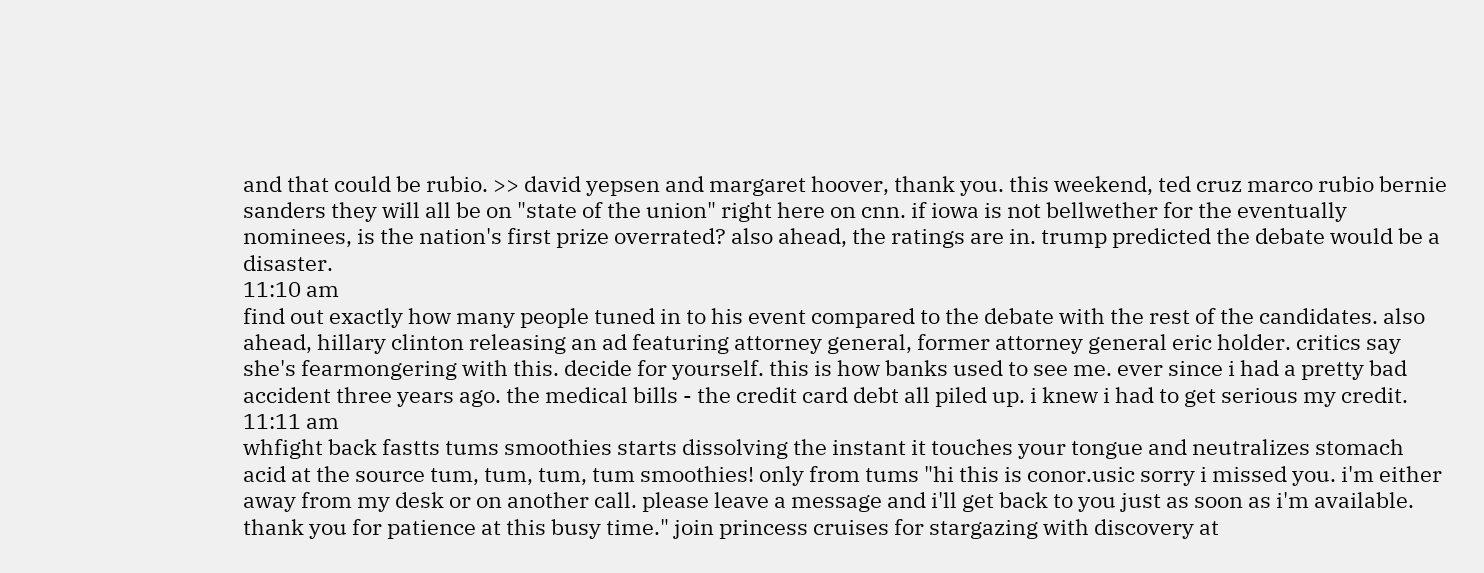and that could be rubio. >> david yepsen and margaret hoover, thank you. this weekend, ted cruz marco rubio bernie sanders they will all be on "state of the union" right here on cnn. if iowa is not bellwether for the eventually nominees, is the nation's first prize overrated? also ahead, the ratings are in. trump predicted the debate would be a disaster.
11:10 am
find out exactly how many people tuned in to his event compared to the debate with the rest of the candidates. also ahead, hillary clinton releasing an ad featuring attorney general, former attorney general eric holder. critics say she's fearmongering with this. decide for yourself. this is how banks used to see me. ever since i had a pretty bad accident three years ago. the medical bills - the credit card debt all piled up. i knew i had to get serious my credit.
11:11 am
whfight back fastts tums smoothies starts dissolving the instant it touches your tongue and neutralizes stomach acid at the source tum, tum, tum, tum smoothies! only from tums "hi this is conor.usic sorry i missed you. i'm either away from my desk or on another call. please leave a message and i'll get back to you just as soon as i'm available. thank you for patience at this busy time." join princess cruises for stargazing with discovery at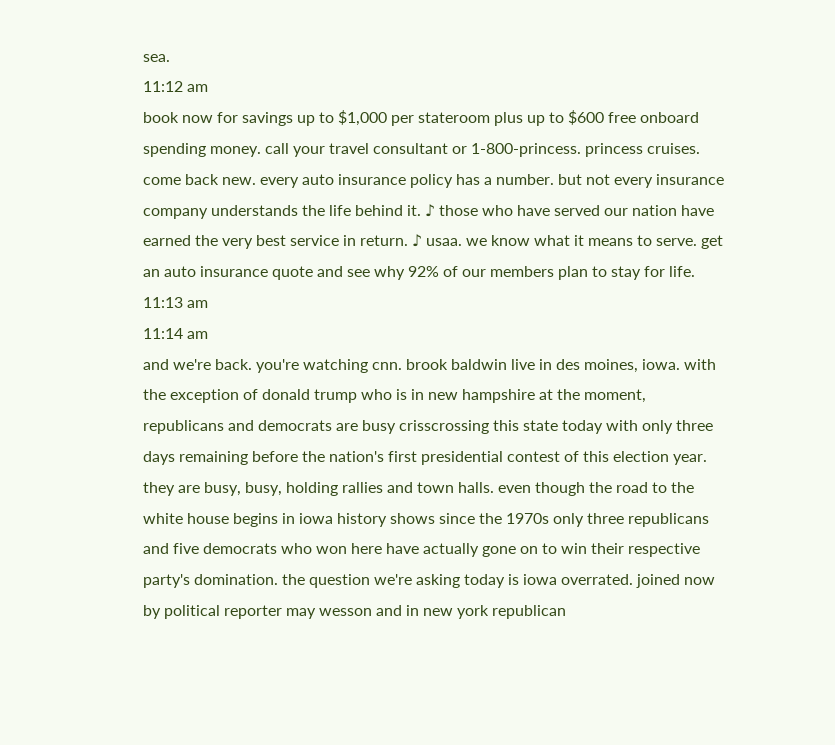sea.
11:12 am
book now for savings up to $1,000 per stateroom plus up to $600 free onboard spending money. call your travel consultant or 1-800-princess. princess cruises. come back new. every auto insurance policy has a number. but not every insurance company understands the life behind it. ♪ those who have served our nation have earned the very best service in return. ♪ usaa. we know what it means to serve. get an auto insurance quote and see why 92% of our members plan to stay for life.
11:13 am
11:14 am
and we're back. you're watching cnn. brook baldwin live in des moines, iowa. with the exception of donald trump who is in new hampshire at the moment, republicans and democrats are busy crisscrossing this state today with only three days remaining before the nation's first presidential contest of this election year. they are busy, busy, holding rallies and town halls. even though the road to the white house begins in iowa history shows since the 1970s only three republicans and five democrats who won here have actually gone on to win their respective party's domination. the question we're asking today is iowa overrated. joined now by political reporter may wesson and in new york republican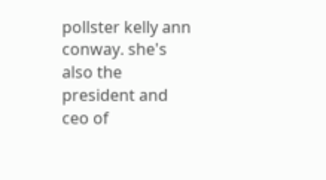pollster kelly ann conway. she's also the president and ceo of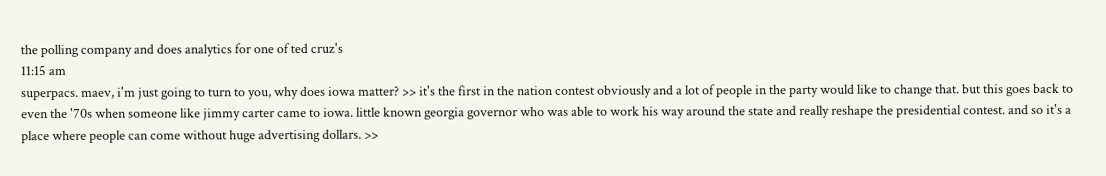the polling company and does analytics for one of ted cruz's
11:15 am
superpacs. maev, i'm just going to turn to you, why does iowa matter? >> it's the first in the nation contest obviously and a lot of people in the party would like to change that. but this goes back to even the '70s when someone like jimmy carter came to iowa. little known georgia governor who was able to work his way around the state and really reshape the presidential contest. and so it's a place where people can come without huge advertising dollars. >>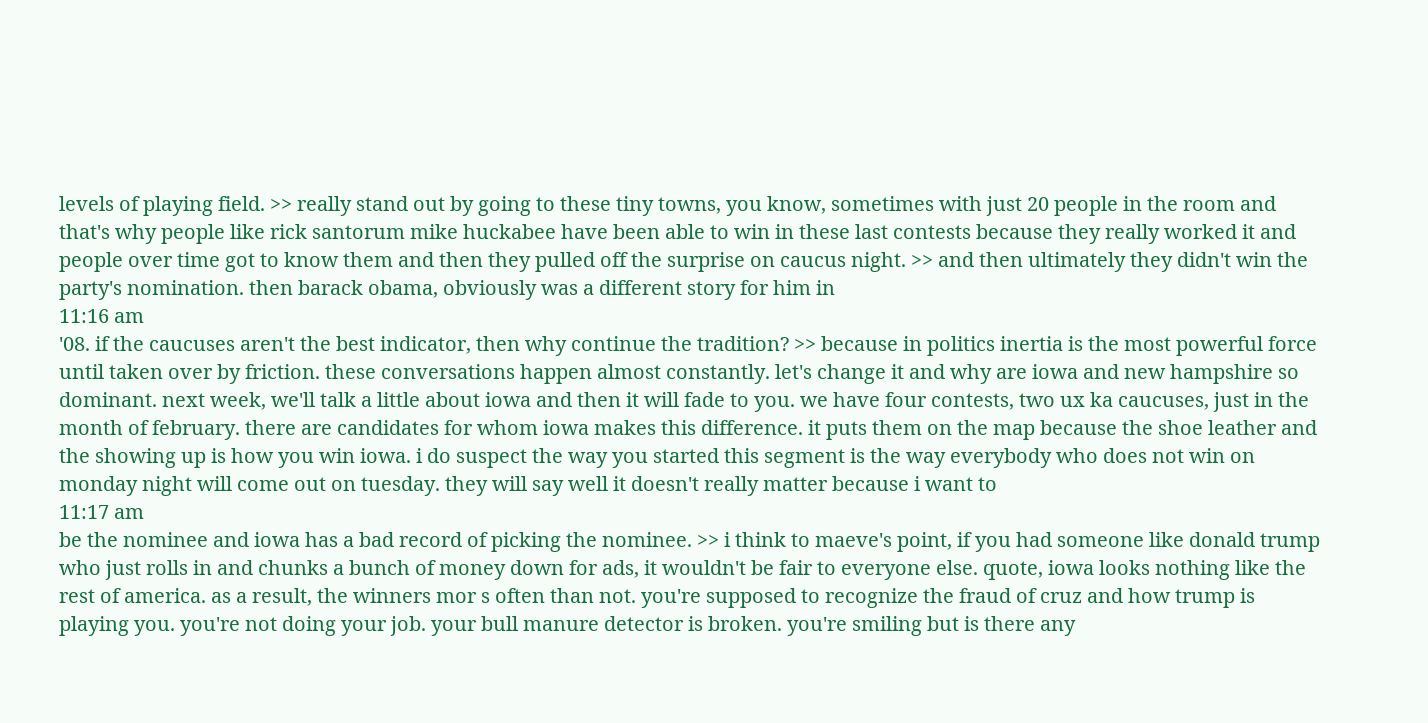levels of playing field. >> really stand out by going to these tiny towns, you know, sometimes with just 20 people in the room and that's why people like rick santorum mike huckabee have been able to win in these last contests because they really worked it and people over time got to know them and then they pulled off the surprise on caucus night. >> and then ultimately they didn't win the party's nomination. then barack obama, obviously was a different story for him in
11:16 am
'08. if the caucuses aren't the best indicator, then why continue the tradition? >> because in politics inertia is the most powerful force until taken over by friction. these conversations happen almost constantly. let's change it and why are iowa and new hampshire so dominant. next week, we'll talk a little about iowa and then it will fade to you. we have four contests, two ux ka caucuses, just in the month of february. there are candidates for whom iowa makes this difference. it puts them on the map because the shoe leather and the showing up is how you win iowa. i do suspect the way you started this segment is the way everybody who does not win on monday night will come out on tuesday. they will say well it doesn't really matter because i want to
11:17 am
be the nominee and iowa has a bad record of picking the nominee. >> i think to maeve's point, if you had someone like donald trump who just rolls in and chunks a bunch of money down for ads, it wouldn't be fair to everyone else. quote, iowa looks nothing like the rest of america. as a result, the winners mor s often than not. you're supposed to recognize the fraud of cruz and how trump is playing you. you're not doing your job. your bull manure detector is broken. you're smiling but is there any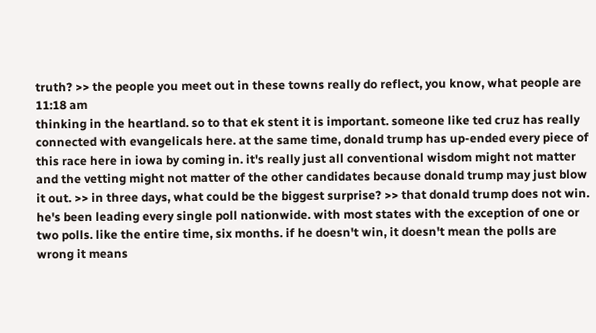truth? >> the people you meet out in these towns really do reflect, you know, what people are
11:18 am
thinking in the heartland. so to that ek stent it is important. someone like ted cruz has really connected with evangelicals here. at the same time, donald trump has up-ended every piece of this race here in iowa by coming in. it's really just all conventional wisdom might not matter and the vetting might not matter of the other candidates because donald trump may just blow it out. >> in three days, what could be the biggest surprise? >> that donald trump does not win. he's been leading every single poll nationwide. with most states with the exception of one or two polls. like the entire time, six months. if he doesn't win, it doesn't mean the polls are wrong it means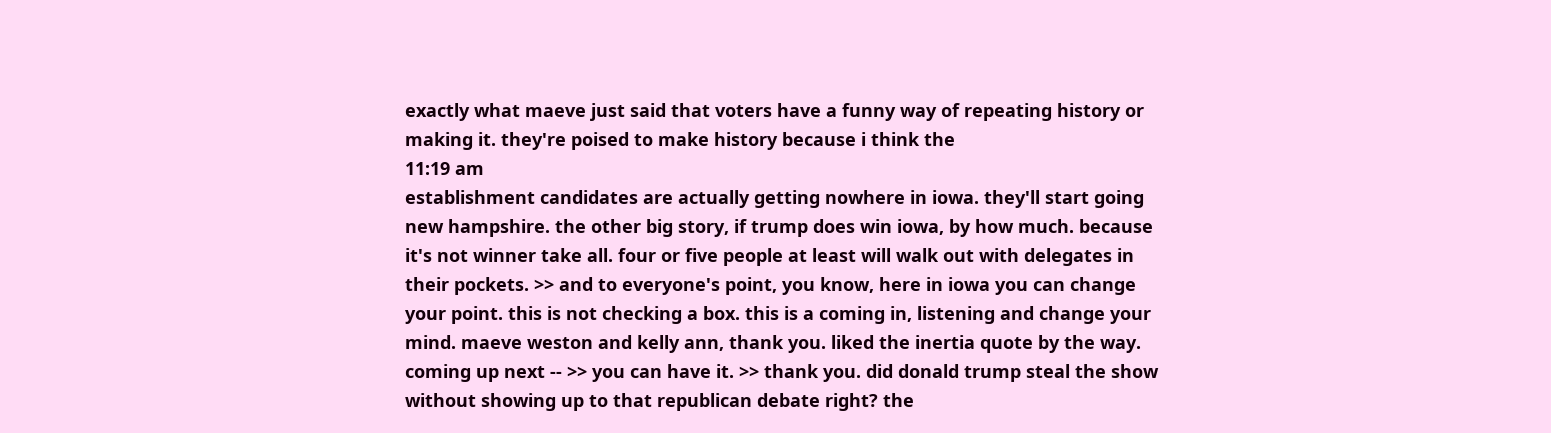exactly what maeve just said that voters have a funny way of repeating history or making it. they're poised to make history because i think the
11:19 am
establishment candidates are actually getting nowhere in iowa. they'll start going new hampshire. the other big story, if trump does win iowa, by how much. because it's not winner take all. four or five people at least will walk out with delegates in their pockets. >> and to everyone's point, you know, here in iowa you can change your point. this is not checking a box. this is a coming in, listening and change your mind. maeve weston and kelly ann, thank you. liked the inertia quote by the way. coming up next -- >> you can have it. >> thank you. did donald trump steal the show without showing up to that republican debate right? the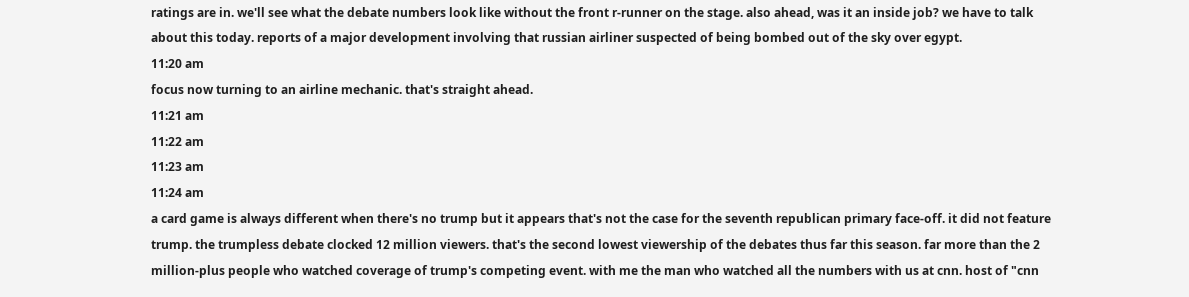ratings are in. we'll see what the debate numbers look like without the front r-runner on the stage. also ahead, was it an inside job? we have to talk about this today. reports of a major development involving that russian airliner suspected of being bombed out of the sky over egypt.
11:20 am
focus now turning to an airline mechanic. that's straight ahead.
11:21 am
11:22 am
11:23 am
11:24 am
a card game is always different when there's no trump but it appears that's not the case for the seventh republican primary face-off. it did not feature trump. the trumpless debate clocked 12 million viewers. that's the second lowest viewership of the debates thus far this season. far more than the 2 million-plus people who watched coverage of trump's competing event. with me the man who watched all the numbers with us at cnn. host of "cnn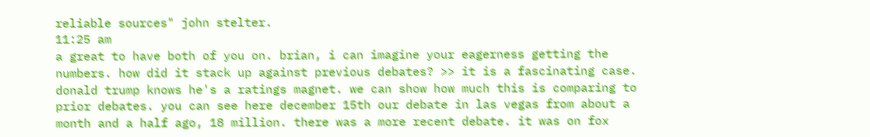reliable sources" john stelter.
11:25 am
a great to have both of you on. brian, i can imagine your eagerness getting the numbers. how did it stack up against previous debates? >> it is a fascinating case. donald trump knows he's a ratings magnet. we can show how much this is comparing to prior debates. you can see here december 15th our debate in las vegas from about a month and a half ago, 18 million. there was a more recent debate. it was on fox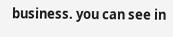business. you can see in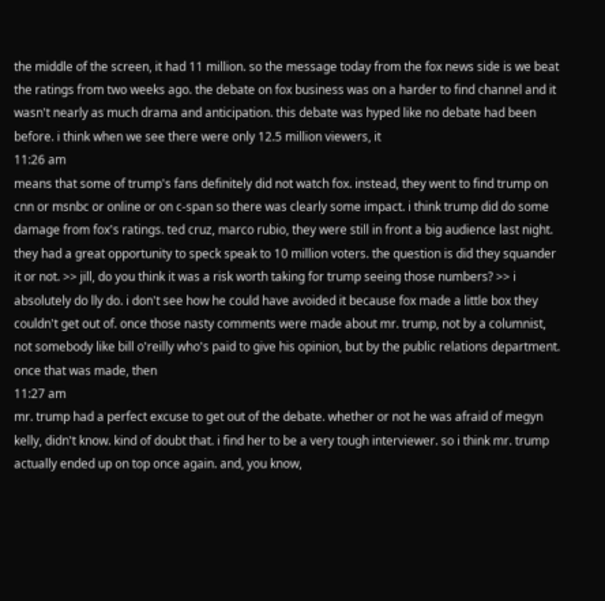the middle of the screen, it had 11 million. so the message today from the fox news side is we beat the ratings from two weeks ago. the debate on fox business was on a harder to find channel and it wasn't nearly as much drama and anticipation. this debate was hyped like no debate had been before. i think when we see there were only 12.5 million viewers, it
11:26 am
means that some of trump's fans definitely did not watch fox. instead, they went to find trump on cnn or msnbc or online or on c-span so there was clearly some impact. i think trump did do some damage from fox's ratings. ted cruz, marco rubio, they were still in front a big audience last night. they had a great opportunity to speck speak to 10 million voters. the question is did they squander it or not. >> jill, do you think it was a risk worth taking for trump seeing those numbers? >> i absolutely do lly do. i don't see how he could have avoided it because fox made a little box they couldn't get out of. once those nasty comments were made about mr. trump, not by a columnist, not somebody like bill o'reilly who's paid to give his opinion, but by the public relations department. once that was made, then
11:27 am
mr. trump had a perfect excuse to get out of the debate. whether or not he was afraid of megyn kelly, didn't know. kind of doubt that. i find her to be a very tough interviewer. so i think mr. trump actually ended up on top once again. and, you know,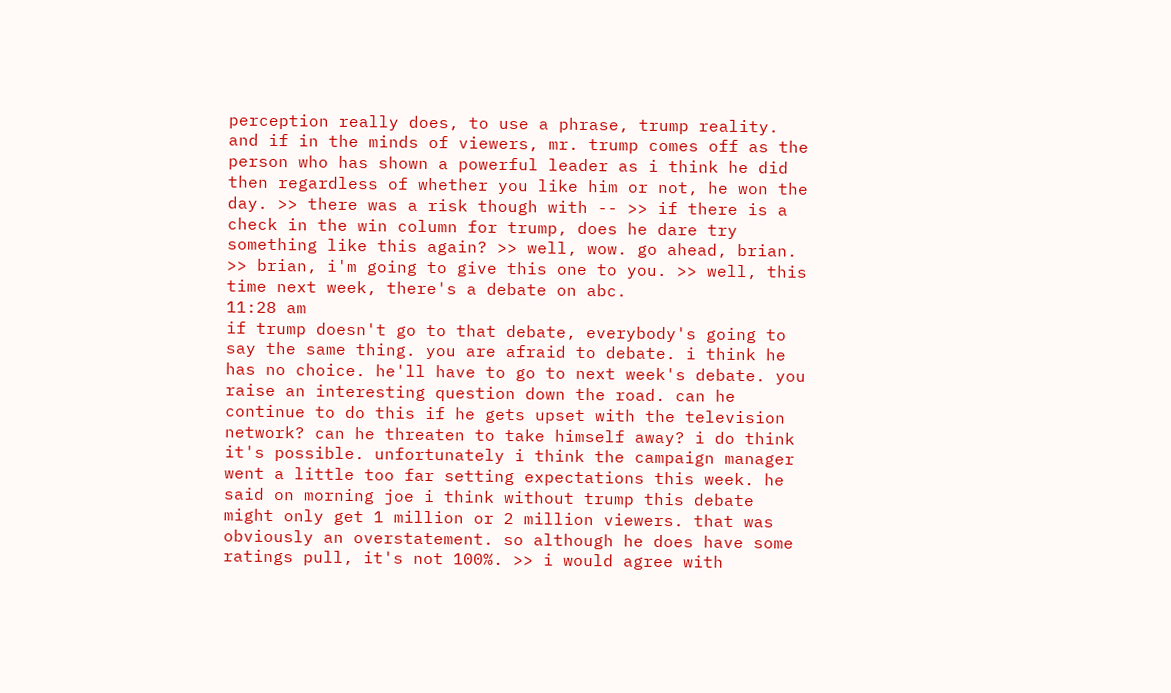perception really does, to use a phrase, trump reality. and if in the minds of viewers, mr. trump comes off as the person who has shown a powerful leader as i think he did then regardless of whether you like him or not, he won the day. >> there was a risk though with -- >> if there is a check in the win column for trump, does he dare try something like this again? >> well, wow. go ahead, brian. >> brian, i'm going to give this one to you. >> well, this time next week, there's a debate on abc.
11:28 am
if trump doesn't go to that debate, everybody's going to say the same thing. you are afraid to debate. i think he has no choice. he'll have to go to next week's debate. you raise an interesting question down the road. can he continue to do this if he gets upset with the television network? can he threaten to take himself away? i do think it's possible. unfortunately i think the campaign manager went a little too far setting expectations this week. he said on morning joe i think without trump this debate might only get 1 million or 2 million viewers. that was obviously an overstatement. so although he does have some ratings pull, it's not 100%. >> i would agree with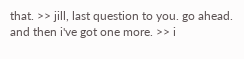that. >> jill, last question to you. go ahead. and then i've got one more. >> i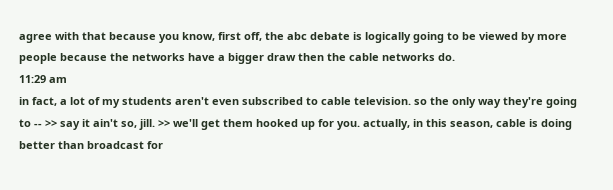agree with that because you know, first off, the abc debate is logically going to be viewed by more people because the networks have a bigger draw then the cable networks do.
11:29 am
in fact, a lot of my students aren't even subscribed to cable television. so the only way they're going to -- >> say it ain't so, jill. >> we'll get them hooked up for you. actually, in this season, cable is doing better than broadcast for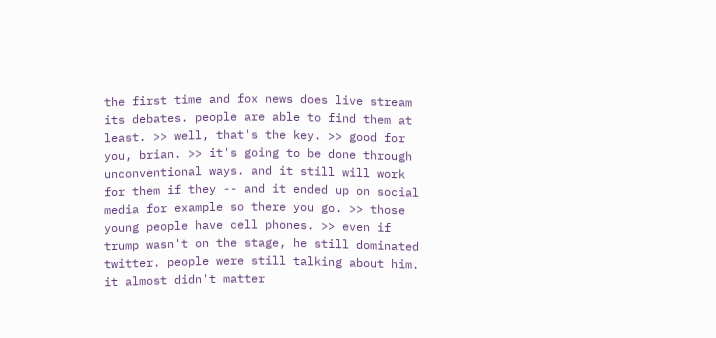the first time and fox news does live stream its debates. people are able to find them at least. >> well, that's the key. >> good for you, brian. >> it's going to be done through unconventional ways. and it still will work for them if they -- and it ended up on social media for example so there you go. >> those young people have cell phones. >> even if trump wasn't on the stage, he still dominated twitter. people were still talking about him. it almost didn't matter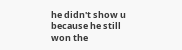he didn't show u because he still won the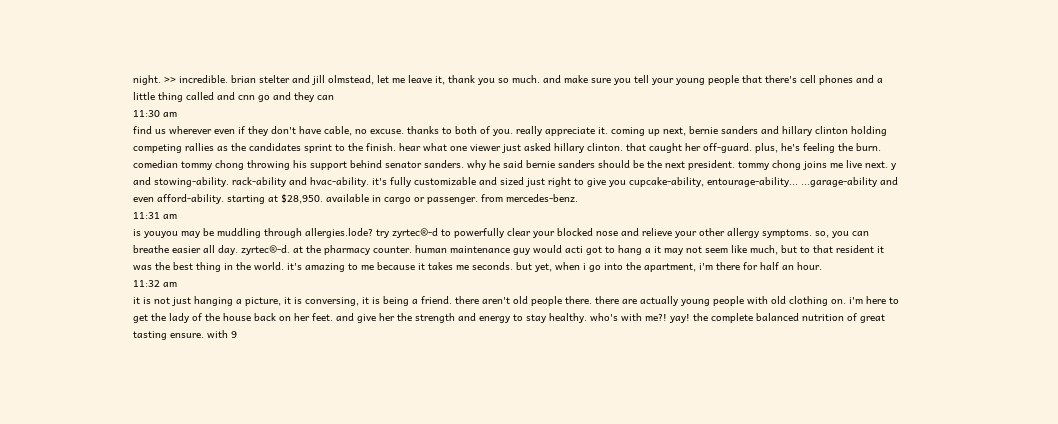night. >> incredible. brian stelter and jill olmstead, let me leave it, thank you so much. and make sure you tell your young people that there's cell phones and a little thing called and cnn go and they can
11:30 am
find us wherever even if they don't have cable, no excuse. thanks to both of you. really appreciate it. coming up next, bernie sanders and hillary clinton holding competing rallies as the candidates sprint to the finish. hear what one viewer just asked hillary clinton. that caught her off-guard. plus, he's feeling the burn. comedian tommy chong throwing his support behind senator sanders. why he said bernie sanders should be the next president. tommy chong joins me live next. y and stowing-ability. rack-ability and hvac-ability. it's fully customizable and sized just right to give you cupcake-ability, entourage-ability... ...garage-ability and even afford-ability. starting at $28,950. available in cargo or passenger. from mercedes-benz.
11:31 am
is youyou may be muddling through allergies.lode? try zyrtec®-d to powerfully clear your blocked nose and relieve your other allergy symptoms. so, you can breathe easier all day. zyrtec®-d. at the pharmacy counter. human maintenance guy would acti got to hang a it may not seem like much, but to that resident it was the best thing in the world. it's amazing to me because it takes me seconds. but yet, when i go into the apartment, i'm there for half an hour.
11:32 am
it is not just hanging a picture, it is conversing, it is being a friend. there aren't old people there. there are actually young people with old clothing on. i'm here to get the lady of the house back on her feet. and give her the strength and energy to stay healthy. who's with me?! yay! the complete balanced nutrition of great tasting ensure. with 9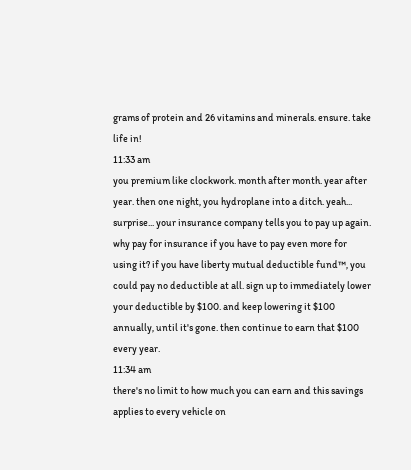grams of protein and 26 vitamins and minerals. ensure. take life in!
11:33 am
you premium like clockwork. month after month. year after year. then one night, you hydroplane into a ditch. yeah... surprise... your insurance company tells you to pay up again. why pay for insurance if you have to pay even more for using it? if you have liberty mutual deductible fund™, you could pay no deductible at all. sign up to immediately lower your deductible by $100. and keep lowering it $100 annually, until it's gone. then continue to earn that $100 every year.
11:34 am
there's no limit to how much you can earn and this savings applies to every vehicle on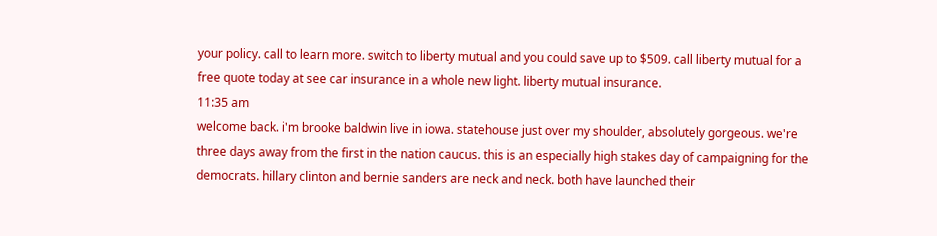your policy. call to learn more. switch to liberty mutual and you could save up to $509. call liberty mutual for a free quote today at see car insurance in a whole new light. liberty mutual insurance.
11:35 am
welcome back. i'm brooke baldwin live in iowa. statehouse just over my shoulder, absolutely gorgeous. we're three days away from the first in the nation caucus. this is an especially high stakes day of campaigning for the democrats. hillary clinton and bernie sanders are neck and neck. both have launched their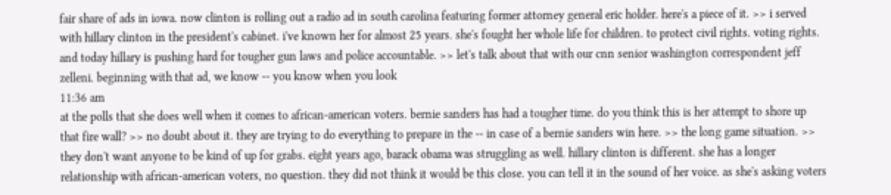fair share of ads in iowa. now clinton is rolling out a radio ad in south carolina featuring former attorney general eric holder. here's a piece of it. >> i served with hillary clinton in the president's cabinet. i've known her for almost 25 years. she's fought her whole life for children. to protect civil rights. voting rights. and today hillary is pushing hard for tougher gun laws and police accountable. >> let's talk about that with our cnn senior washington correspondent jeff zelleni. beginning with that ad, we know -- you know when you look
11:36 am
at the polls that she does well when it comes to african-american voters. bernie sanders has had a tougher time. do you think this is her attempt to shore up that fire wall? >> no doubt about it. they are trying to do everything to prepare in the -- in case of a bernie sanders win here. >> the long game situation. >> they don't want anyone to be kind of up for grabs. eight years ago, barack obama was struggling as well. hillary clinton is different. she has a longer relationship with african-american voters, no question. they did not think it would be this close. you can tell it in the sound of her voice. as she's asking voters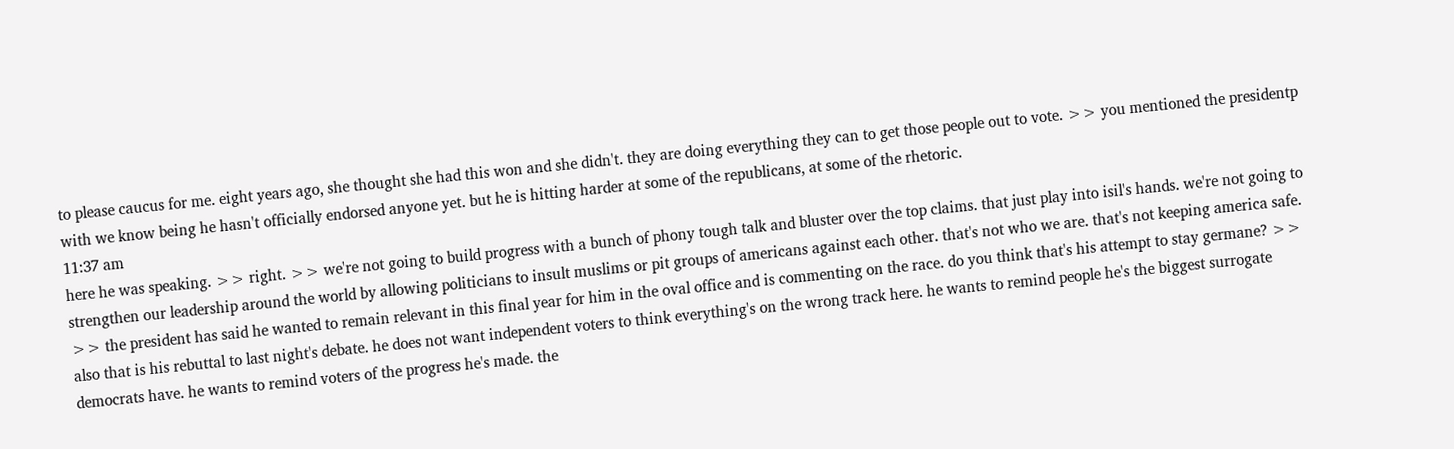to please caucus for me. eight years ago, she thought she had this won and she didn't. they are doing everything they can to get those people out to vote. >> you mentioned the presidentp with we know being he hasn't officially endorsed anyone yet. but he is hitting harder at some of the republicans, at some of the rhetoric.
11:37 am
here he was speaking. >> right. >> we're not going to build progress with a bunch of phony tough talk and bluster over the top claims. that just play into isil's hands. we're not going to strengthen our leadership around the world by allowing politicians to insult muslims or pit groups of americans against each other. that's not who we are. that's not keeping america safe. >> the president has said he wanted to remain relevant in this final year for him in the oval office and is commenting on the race. do you think that's his attempt to stay germane? >> also that is his rebuttal to last night's debate. he does not want independent voters to think everything's on the wrong track here. he wants to remind people he's the biggest surrogate democrats have. he wants to remind voters of the progress he's made. the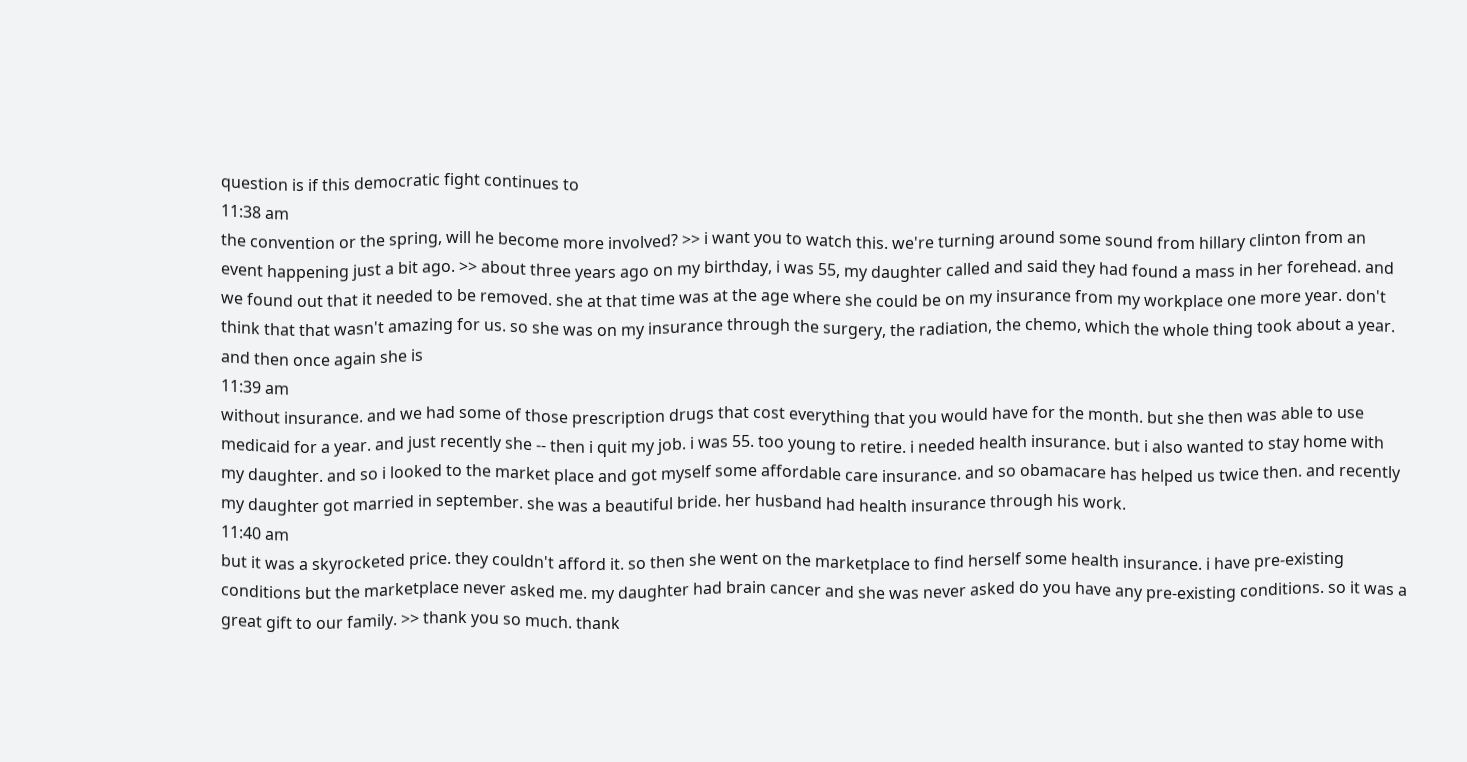question is if this democratic fight continues to
11:38 am
the convention or the spring, will he become more involved? >> i want you to watch this. we're turning around some sound from hillary clinton from an event happening just a bit ago. >> about three years ago on my birthday, i was 55, my daughter called and said they had found a mass in her forehead. and we found out that it needed to be removed. she at that time was at the age where she could be on my insurance from my workplace one more year. don't think that that wasn't amazing for us. so she was on my insurance through the surgery, the radiation, the chemo, which the whole thing took about a year. and then once again she is
11:39 am
without insurance. and we had some of those prescription drugs that cost everything that you would have for the month. but she then was able to use medicaid for a year. and just recently she -- then i quit my job. i was 55. too young to retire. i needed health insurance. but i also wanted to stay home with my daughter. and so i looked to the market place and got myself some affordable care insurance. and so obamacare has helped us twice then. and recently my daughter got married in september. she was a beautiful bride. her husband had health insurance through his work.
11:40 am
but it was a skyrocketed price. they couldn't afford it. so then she went on the marketplace to find herself some health insurance. i have pre-existing conditions but the marketplace never asked me. my daughter had brain cancer and she was never asked do you have any pre-existing conditions. so it was a great gift to our family. >> thank you so much. thank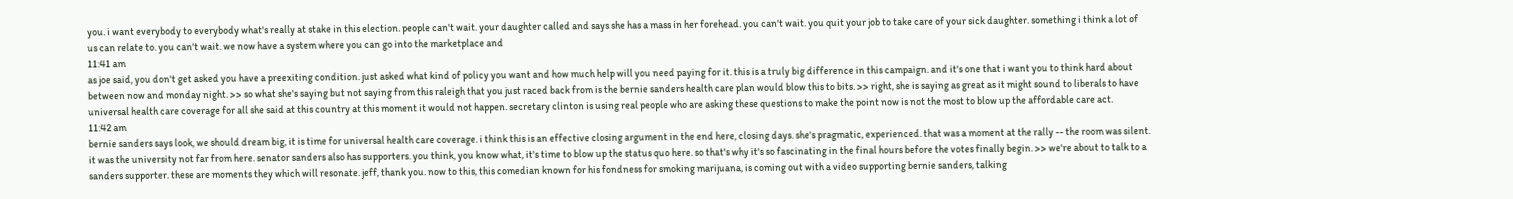you. i want everybody to everybody what's really at stake in this election. people can't wait. your daughter called and says she has a mass in her forehead. you can't wait. you quit your job to take care of your sick daughter. something i think a lot of us can relate to. you can't wait. we now have a system where you can go into the marketplace and
11:41 am
as joe said, you don't get asked you have a preexiting condition. just asked what kind of policy you want and how much help will you need paying for it. this is a truly big difference in this campaign. and it's one that i want you to think hard about between now and monday night. >> so what she's saying but not saying from this raleigh that you just raced back from is the bernie sanders health care plan would blow this to bits. >> right, she is saying as great as it might sound to liberals to have universal health care coverage for all she said at this country at this moment it would not happen. secretary clinton is using real people who are asking these questions to make the point now is not the most to blow up the affordable care act.
11:42 am
bernie sanders says look, we should dream big, it is time for universal health care coverage. i think this is an effective closing argument in the end here, closing days. she's pragmatic, experienced. that was a moment at the rally -- the room was silent. it was the university not far from here. senator sanders also has supporters. you think, you know what, it's time to blow up the status quo here. so that's why it's so fascinating in the final hours before the votes finally begin. >> we're about to talk to a sanders supporter. these are moments they which will resonate. jeff, thank you. now to this, this comedian known for his fondness for smoking marijuana, is coming out with a video supporting bernie sanders, talking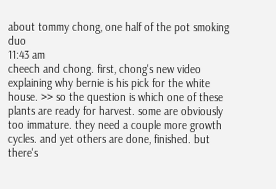about tommy chong, one half of the pot smoking duo
11:43 am
cheech and chong. first, chong's new video explaining why bernie is his pick for the white house. >> so the question is which one of these plants are ready for harvest. some are obviously too immature. they need a couple more growth cycles. and yet others are done, finished. but there's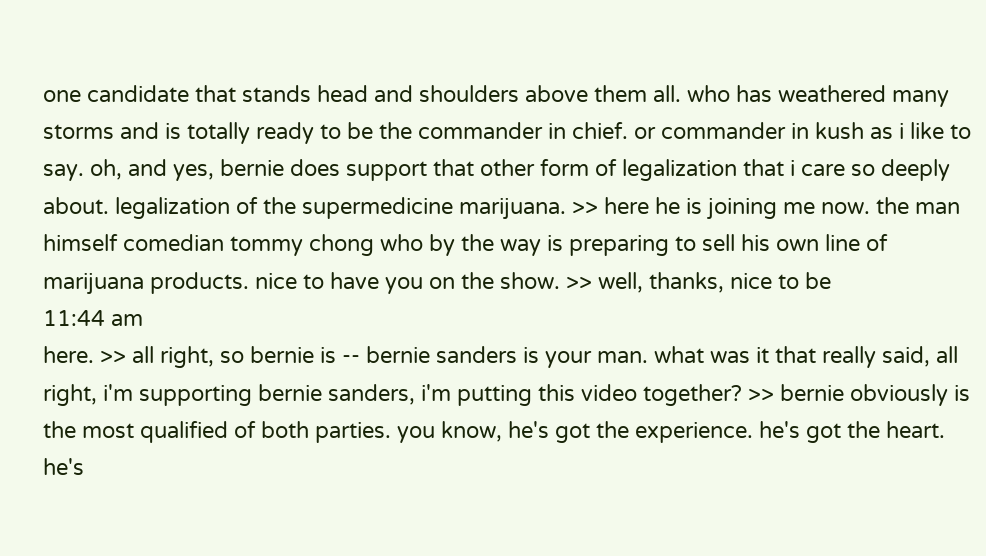one candidate that stands head and shoulders above them all. who has weathered many storms and is totally ready to be the commander in chief. or commander in kush as i like to say. oh, and yes, bernie does support that other form of legalization that i care so deeply about. legalization of the supermedicine marijuana. >> here he is joining me now. the man himself comedian tommy chong who by the way is preparing to sell his own line of marijuana products. nice to have you on the show. >> well, thanks, nice to be
11:44 am
here. >> all right, so bernie is -- bernie sanders is your man. what was it that really said, all right, i'm supporting bernie sanders, i'm putting this video together? >> bernie obviously is the most qualified of both parties. you know, he's got the experience. he's got the heart. he's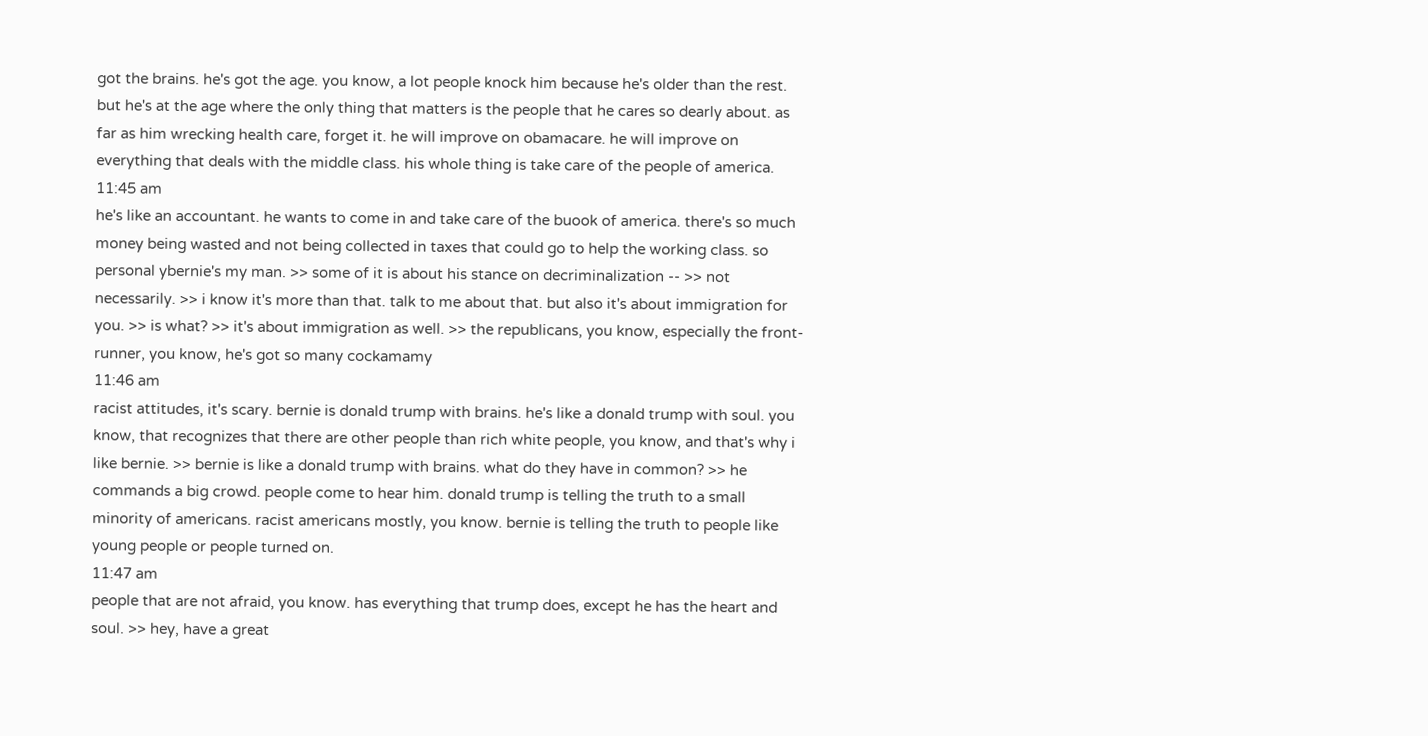got the brains. he's got the age. you know, a lot people knock him because he's older than the rest. but he's at the age where the only thing that matters is the people that he cares so dearly about. as far as him wrecking health care, forget it. he will improve on obamacare. he will improve on everything that deals with the middle class. his whole thing is take care of the people of america.
11:45 am
he's like an accountant. he wants to come in and take care of the buook of america. there's so much money being wasted and not being collected in taxes that could go to help the working class. so personal ybernie's my man. >> some of it is about his stance on decriminalization -- >> not necessarily. >> i know it's more than that. talk to me about that. but also it's about immigration for you. >> is what? >> it's about immigration as well. >> the republicans, you know, especially the front-runner, you know, he's got so many cockamamy
11:46 am
racist attitudes, it's scary. bernie is donald trump with brains. he's like a donald trump with soul. you know, that recognizes that there are other people than rich white people, you know, and that's why i like bernie. >> bernie is like a donald trump with brains. what do they have in common? >> he commands a big crowd. people come to hear him. donald trump is telling the truth to a small minority of americans. racist americans mostly, you know. bernie is telling the truth to people like young people or people turned on.
11:47 am
people that are not afraid, you know. has everything that trump does, except he has the heart and soul. >> hey, have a great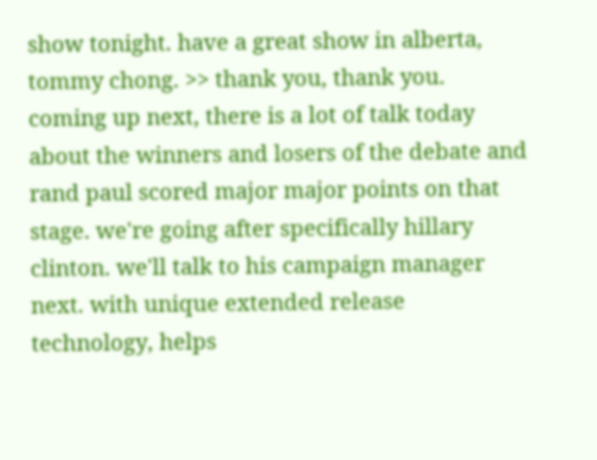show tonight. have a great show in alberta, tommy chong. >> thank you, thank you. coming up next, there is a lot of talk today about the winners and losers of the debate and rand paul scored major major points on that stage. we're going after specifically hillary clinton. we'll talk to his campaign manager next. with unique extended release technology, helps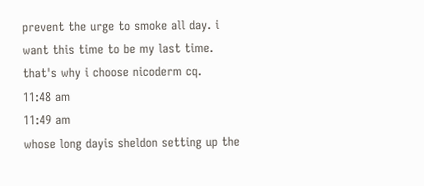prevent the urge to smoke all day. i want this time to be my last time. that's why i choose nicoderm cq.
11:48 am
11:49 am
whose long dayis sheldon setting up the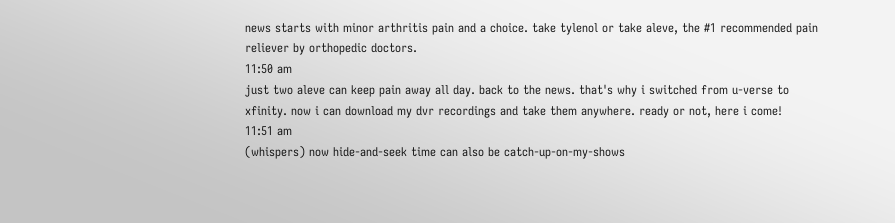news starts with minor arthritis pain and a choice. take tylenol or take aleve, the #1 recommended pain reliever by orthopedic doctors.
11:50 am
just two aleve can keep pain away all day. back to the news. that's why i switched from u-verse to xfinity. now i can download my dvr recordings and take them anywhere. ready or not, here i come!
11:51 am
(whispers) now hide-and-seek time can also be catch-up-on-my-shows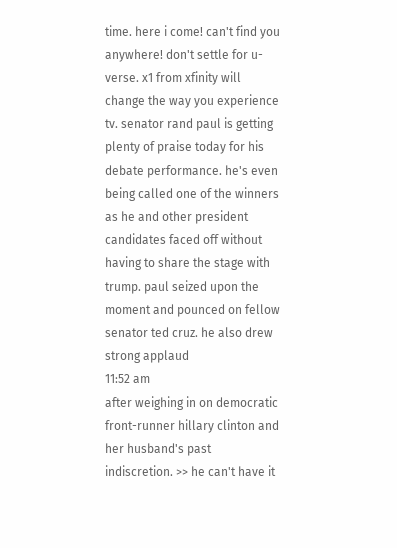time. here i come! can't find you anywhere! don't settle for u-verse. x1 from xfinity will change the way you experience tv. senator rand paul is getting plenty of praise today for his debate performance. he's even being called one of the winners as he and other president candidates faced off without having to share the stage with trump. paul seized upon the moment and pounced on fellow senator ted cruz. he also drew strong applaud
11:52 am
after weighing in on democratic front-runner hillary clinton and her husband's past indiscretion. >> he can't have it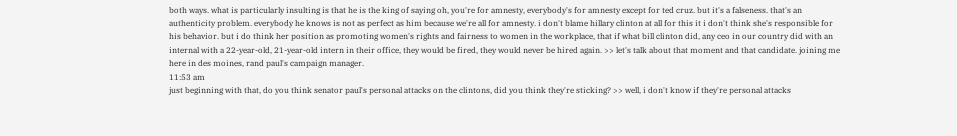both ways. what is particularly insulting is that he is the king of saying oh, you're for amnesty, everybody's for amnesty except for ted cruz. but it's a falseness. that's an authenticity problem. everybody he knows is not as perfect as him because we're all for amnesty. i don't blame hillary clinton at all for this it i don't think she's responsible for his behavior. but i do think her position as promoting women's rights and fairness to women in the workplace, that if what bill clinton did, any ceo in our country did with an internal with a 22-year-old, 21-year-old intern in their office, they would be fired, they would never be hired again. >> let's talk about that moment and that candidate. joining me here in des moines, rand paul's campaign manager.
11:53 am
just beginning with that, do you think senator paul's personal attacks on the clintons, did you think they're sticking? >> well, i don't know if they're personal attacks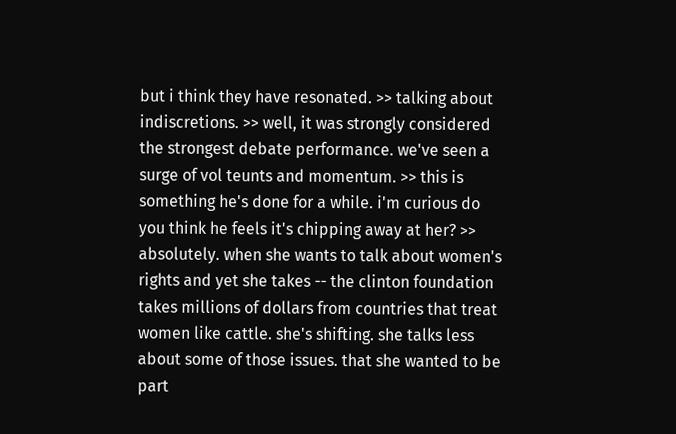but i think they have resonated. >> talking about indiscretions. >> well, it was strongly considered the strongest debate performance. we've seen a surge of vol teunts and momentum. >> this is something he's done for a while. i'm curious do you think he feels it's chipping away at her? >> absolutely. when she wants to talk about women's rights and yet she takes -- the clinton foundation takes millions of dollars from countries that treat women like cattle. she's shifting. she talks less about some of those issues. that she wanted to be part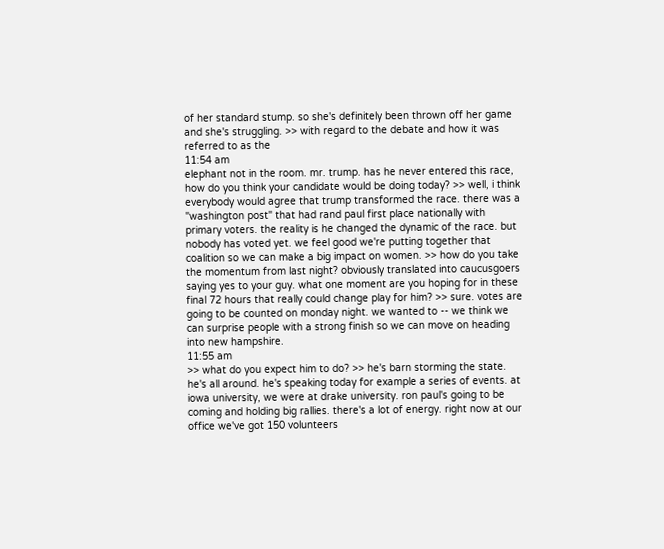of her standard stump. so she's definitely been thrown off her game and she's struggling. >> with regard to the debate and how it was referred to as the
11:54 am
elephant not in the room. mr. trump. has he never entered this race, how do you think your candidate would be doing today? >> well, i think everybody would agree that trump transformed the race. there was a "washington post" that had rand paul first place nationally with primary voters. the reality is he changed the dynamic of the race. but nobody has voted yet. we feel good we're putting together that coalition so we can make a big impact on women. >> how do you take the momentum from last night? obviously translated into caucusgoers saying yes to your guy. what one moment are you hoping for in these final 72 hours that really could change play for him? >> sure. votes are going to be counted on monday night. we wanted to -- we think we can surprise people with a strong finish so we can move on heading into new hampshire.
11:55 am
>> what do you expect him to do? >> he's barn storming the state. he's all around. he's speaking today for example a series of events. at iowa university, we were at drake university. ron paul's going to be coming and holding big rallies. there's a lot of energy. right now at our office we've got 150 volunteers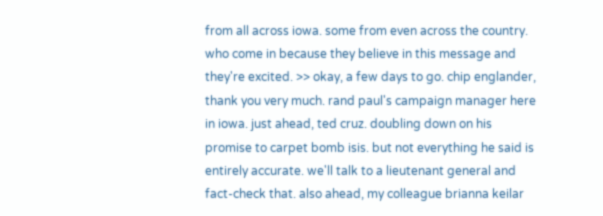from all across iowa. some from even across the country. who come in because they believe in this message and they're excited. >> okay, a few days to go. chip englander, thank you very much. rand paul's campaign manager here in iowa. just ahead, ted cruz. doubling down on his promise to carpet bomb isis. but not everything he said is entirely accurate. we'll talk to a lieutenant general and fact-check that. also ahead, my colleague brianna keilar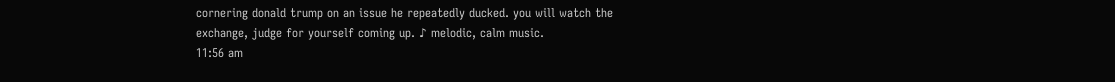cornering donald trump on an issue he repeatedly ducked. you will watch the exchange, judge for yourself coming up. ♪ melodic, calm music.
11:56 am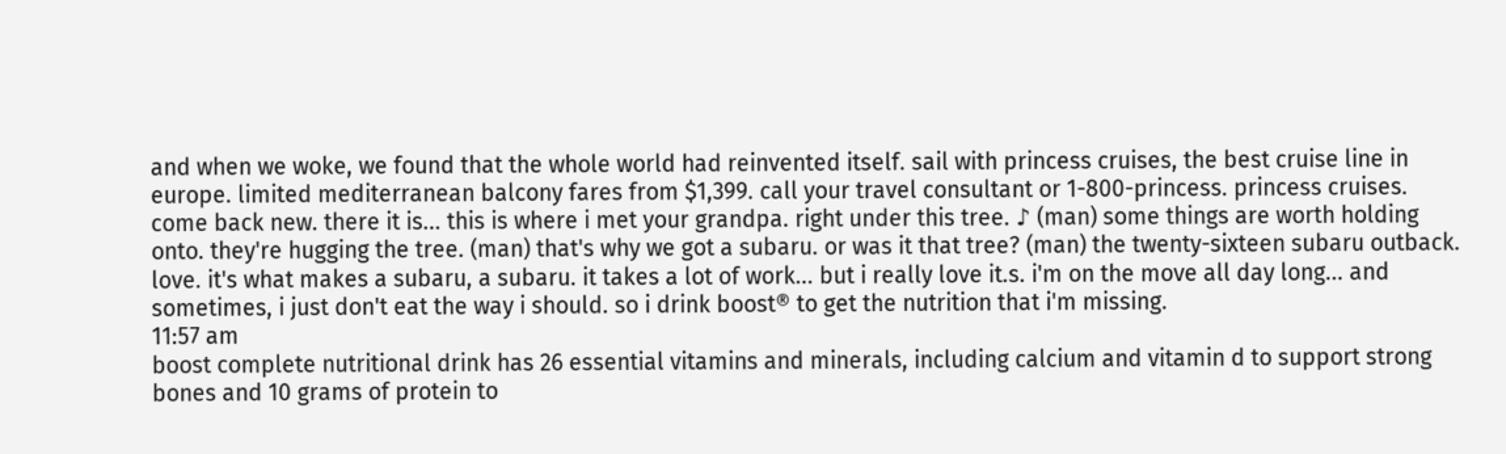and when we woke, we found that the whole world had reinvented itself. sail with princess cruises, the best cruise line in europe. limited mediterranean balcony fares from $1,399. call your travel consultant or 1-800-princess. princess cruises. come back new. there it is... this is where i met your grandpa. right under this tree. ♪ (man) some things are worth holding onto. they're hugging the tree. (man) that's why we got a subaru. or was it that tree? (man) the twenty-sixteen subaru outback. love. it's what makes a subaru, a subaru. it takes a lot of work... but i really love it.s. i'm on the move all day long... and sometimes, i just don't eat the way i should. so i drink boost® to get the nutrition that i'm missing.
11:57 am
boost complete nutritional drink has 26 essential vitamins and minerals, including calcium and vitamin d to support strong bones and 10 grams of protein to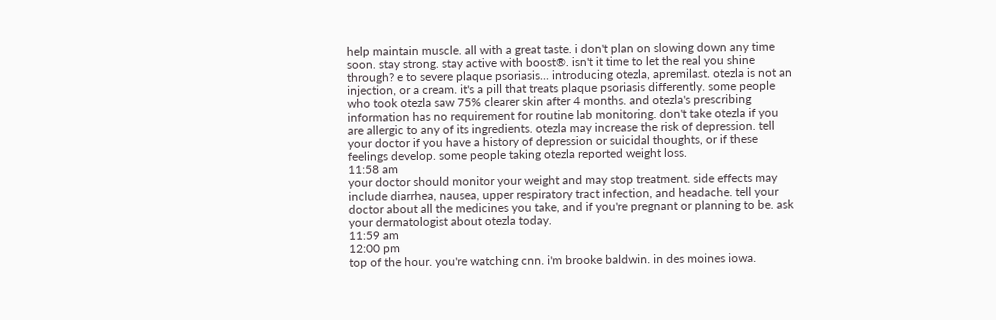help maintain muscle. all with a great taste. i don't plan on slowing down any time soon. stay strong. stay active with boost®. isn't it time to let the real you shine through? e to severe plaque psoriasis... introducing otezla, apremilast. otezla is not an injection, or a cream. it's a pill that treats plaque psoriasis differently. some people who took otezla saw 75% clearer skin after 4 months. and otezla's prescribing information has no requirement for routine lab monitoring. don't take otezla if you are allergic to any of its ingredients. otezla may increase the risk of depression. tell your doctor if you have a history of depression or suicidal thoughts, or if these feelings develop. some people taking otezla reported weight loss.
11:58 am
your doctor should monitor your weight and may stop treatment. side effects may include diarrhea, nausea, upper respiratory tract infection, and headache. tell your doctor about all the medicines you take, and if you're pregnant or planning to be. ask your dermatologist about otezla today.
11:59 am
12:00 pm
top of the hour. you're watching cnn. i'm brooke baldwin. in des moines iowa.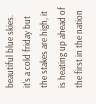beautiful blue skies. it's a cold friday but the stakes are high, it is heating up ahead of the first in the nation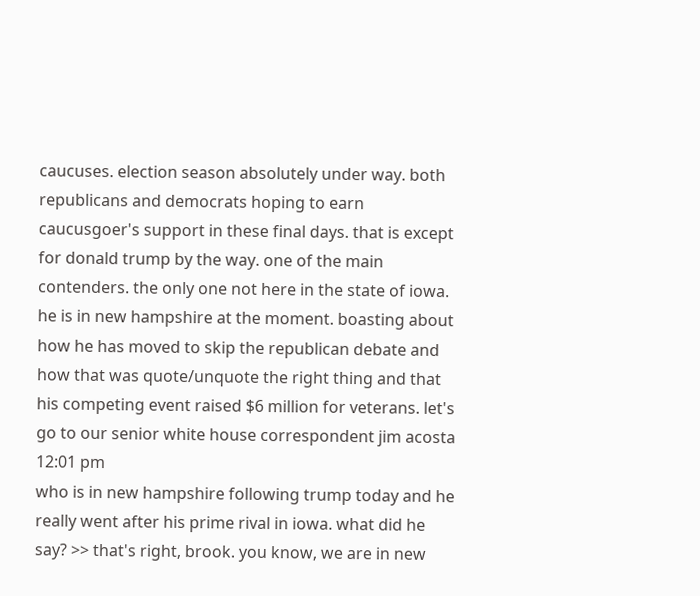caucuses. election season absolutely under way. both republicans and democrats hoping to earn caucusgoer's support in these final days. that is except for donald trump by the way. one of the main contenders. the only one not here in the state of iowa. he is in new hampshire at the moment. boasting about how he has moved to skip the republican debate and how that was quote/unquote the right thing and that his competing event raised $6 million for veterans. let's go to our senior white house correspondent jim acosta
12:01 pm
who is in new hampshire following trump today and he really went after his prime rival in iowa. what did he say? >> that's right, brook. you know, we are in new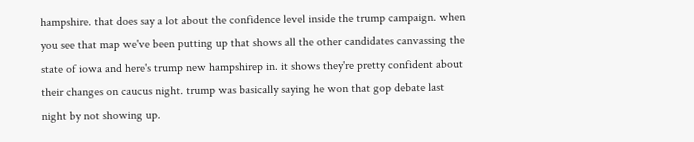hampshire. that does say a lot about the confidence level inside the trump campaign. when you see that map we've been putting up that shows all the other candidates canvassing the state of iowa and here's trump new hampshirep in. it shows they're pretty confident about their changes on caucus night. trump was basically saying he won that gop debate last night by not showing up.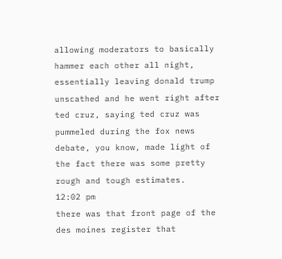allowing moderators to basically hammer each other all night, essentially leaving donald trump unscathed and he went right after ted cruz, saying ted cruz was pummeled during the fox news debate, you know, made light of the fact there was some pretty rough and tough estimates.
12:02 pm
there was that front page of the des moines register that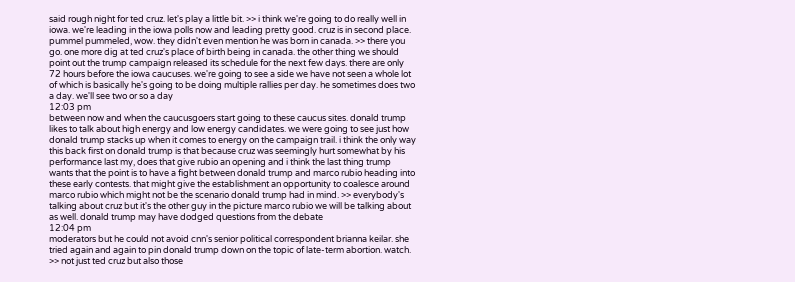said rough night for ted cruz. let's play a little bit. >> i think we're going to do really well in iowa. we're leading in the iowa polls now and leading pretty good. cruz is in second place. pummel pummeled, wow. they didn't even mention he was born in canada. >> there you go. one more dig at ted cruz's place of birth being in canada. the other thing we should point out the trump campaign released its schedule for the next few days. there are only 72 hours before the iowa caucuses. we're going to see a side we have not seen a whole lot of which is basically he's going to be doing multiple rallies per day. he sometimes does two a day. we'll see two or so a day
12:03 pm
between now and when the caucusgoers start going to these caucus sites. donald trump likes to talk about high energy and low energy candidates. we were going to see just how donald trump stacks up when it comes to energy on the campaign trail. i think the only way this back first on donald trump is that because cruz was seemingly hurt somewhat by his performance last my, does that give rubio an opening and i think the last thing trump wants that the point is to have a fight between donald trump and marco rubio heading into these early contests. that might give the establishment an opportunity to coalesce around marco rubio which might not be the scenario donald trump had in mind. >> everybody's talking about cruz but it's the other guy in the picture marco rubio we will be talking about as well. donald trump may have dodged questions from the debate
12:04 pm
moderators but he could not avoid cnn's senior political correspondent brianna keilar. she tried again and again to pin donald trump down on the topic of late-term abortion. watch. >> not just ted cruz but also those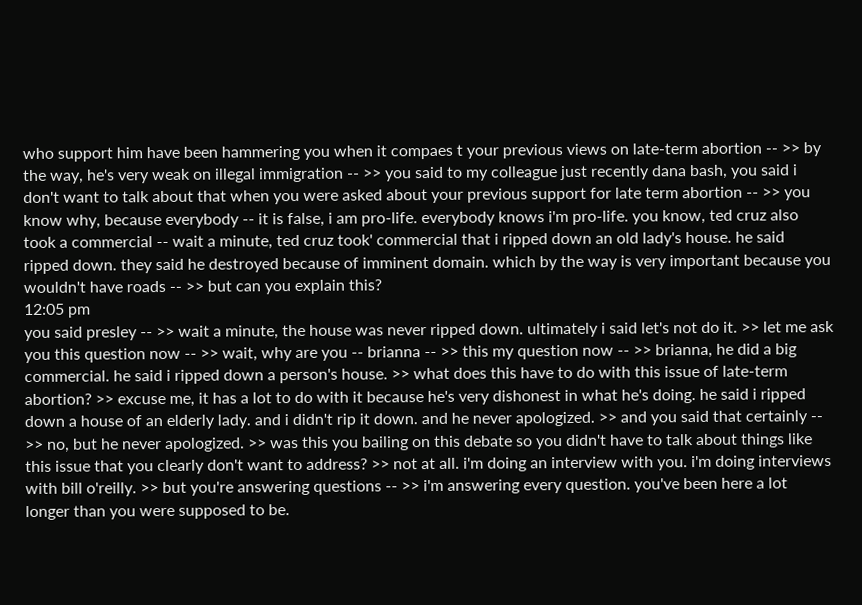who support him have been hammering you when it compaes t your previous views on late-term abortion -- >> by the way, he's very weak on illegal immigration -- >> you said to my colleague just recently dana bash, you said i don't want to talk about that when you were asked about your previous support for late term abortion -- >> you know why, because everybody -- it is false, i am pro-life. everybody knows i'm pro-life. you know, ted cruz also took a commercial -- wait a minute, ted cruz took' commercial that i ripped down an old lady's house. he said ripped down. they said he destroyed because of imminent domain. which by the way is very important because you wouldn't have roads -- >> but can you explain this?
12:05 pm
you said presley -- >> wait a minute, the house was never ripped down. ultimately i said let's not do it. >> let me ask you this question now -- >> wait, why are you -- brianna -- >> this my question now -- >> brianna, he did a big commercial. he said i ripped down a person's house. >> what does this have to do with this issue of late-term abortion? >> excuse me, it has a lot to do with it because he's very dishonest in what he's doing. he said i ripped down a house of an elderly lady. and i didn't rip it down. and he never apologized. >> and you said that certainly -- >> no, but he never apologized. >> was this you bailing on this debate so you didn't have to talk about things like this issue that you clearly don't want to address? >> not at all. i'm doing an interview with you. i'm doing interviews with bill o'reilly. >> but you're answering questions -- >> i'm answering every question. you've been here a lot longer than you were supposed to be.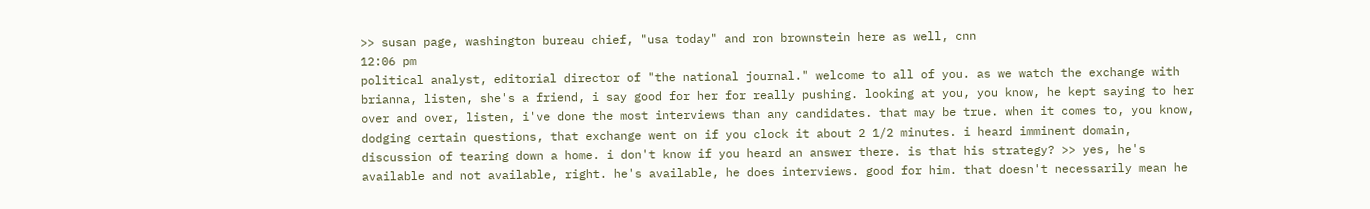>> susan page, washington bureau chief, "usa today" and ron brownstein here as well, cnn
12:06 pm
political analyst, editorial director of "the national journal." welcome to all of you. as we watch the exchange with brianna, listen, she's a friend, i say good for her for really pushing. looking at you, you know, he kept saying to her over and over, listen, i've done the most interviews than any candidates. that may be true. when it comes to, you know, dodging certain questions, that exchange went on if you clock it about 2 1/2 minutes. i heard imminent domain, discussion of tearing down a home. i don't know if you heard an answer there. is that his strategy? >> yes, he's available and not available, right. he's available, he does interviews. good for him. that doesn't necessarily mean he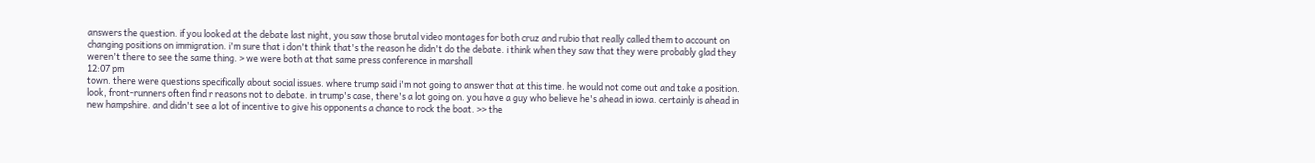answers the question. if you looked at the debate last night, you saw those brutal video montages for both cruz and rubio that really called them to account on changing positions on immigration. i'm sure that i don't think that's the reason he didn't do the debate. i think when they saw that they were probably glad they weren't there to see the same thing. > we were both at that same press conference in marshall
12:07 pm
town. there were questions specifically about social issues. where trump said i'm not going to answer that at this time. he would not come out and take a position. look, front-runners often find r reasons not to debate. in trump's case, there's a lot going on. you have a guy who believe he's ahead in iowa. certainly is ahead in new hampshire. and didn't see a lot of incentive to give his opponents a chance to rock the boat. >> the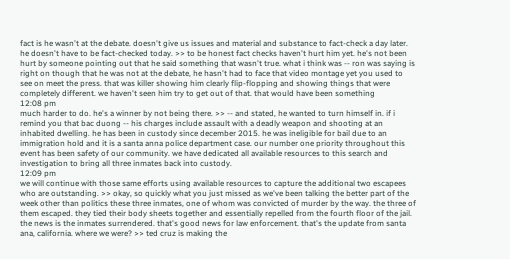fact is he wasn't at the debate. doesn't give us issues and material and substance to fact-check a day later. he doesn't have to be fact-checked today. >> to be honest fact checks haven't hurt him yet. he's not been hurt by someone pointing out that he said something that wasn't true. what i think was -- ron was saying is right on though that he was not at the debate, he hasn't had to face that video montage yet you used to see on meet the press. that was killer showing him clearly flip-flopping and showing things that were completely different. we haven't seen him try to get out of that. that would have been something
12:08 pm
much harder to do. he's a winner by not being there. >> -- and stated, he wanted to turn himself in. if i remind you that bac duong -- his charges include assault with a deadly weapon and shooting at an inhabited dwelling. he has been in custody since december 2015. he was ineligible for bail due to an immigration hold and it is a santa anna police department case. our number one priority throughout this event has been safety of our community. we have dedicated all available resources to this search and investigation to bring all three inmates back into custody.
12:09 pm
we will continue with those same efforts using available resources to capture the additional two escapees who are outstanding. >> okay, so quickly what you just missed as we've been talking the better part of the week other than politics these three inmates, one of whom was convicted of murder by the way. the three of them escaped. they tied their body sheets together and essentially repelled from the fourth floor of the jail. the news is the inmates surrendered. that's good news for law enforcement. that's the update from santa ana, california. where we were? >> ted cruz is making the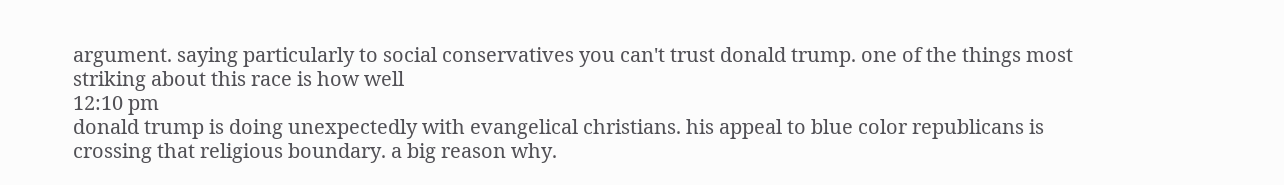argument. saying particularly to social conservatives you can't trust donald trump. one of the things most striking about this race is how well
12:10 pm
donald trump is doing unexpectedly with evangelical christians. his appeal to blue color republicans is crossing that religious boundary. a big reason why.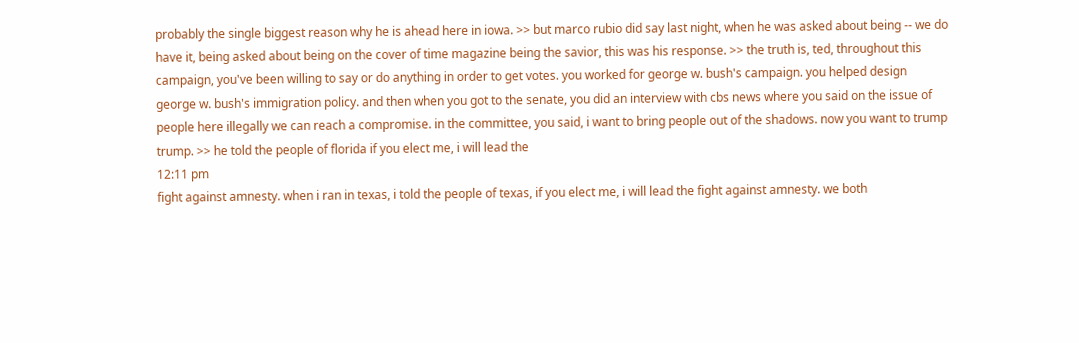probably the single biggest reason why he is ahead here in iowa. >> but marco rubio did say last night, when he was asked about being -- we do have it, being asked about being on the cover of time magazine being the savior, this was his response. >> the truth is, ted, throughout this campaign, you've been willing to say or do anything in order to get votes. you worked for george w. bush's campaign. you helped design george w. bush's immigration policy. and then when you got to the senate, you did an interview with cbs news where you said on the issue of people here illegally we can reach a compromise. in the committee, you said, i want to bring people out of the shadows. now you want to trump trump. >> he told the people of florida if you elect me, i will lead the
12:11 pm
fight against amnesty. when i ran in texas, i told the people of texas, if you elect me, i will lead the fight against amnesty. we both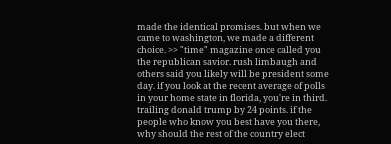made the identical promises. but when we came to washington, we made a different choice. >> "time" magazine once called you the republican savior. rush limbaugh and others said you likely will be president some day. if you look at the recent average of polls in your home state in florida, you're in third. trailing donald trump by 24 points. if the people who know you best have you there, why should the rest of the country elect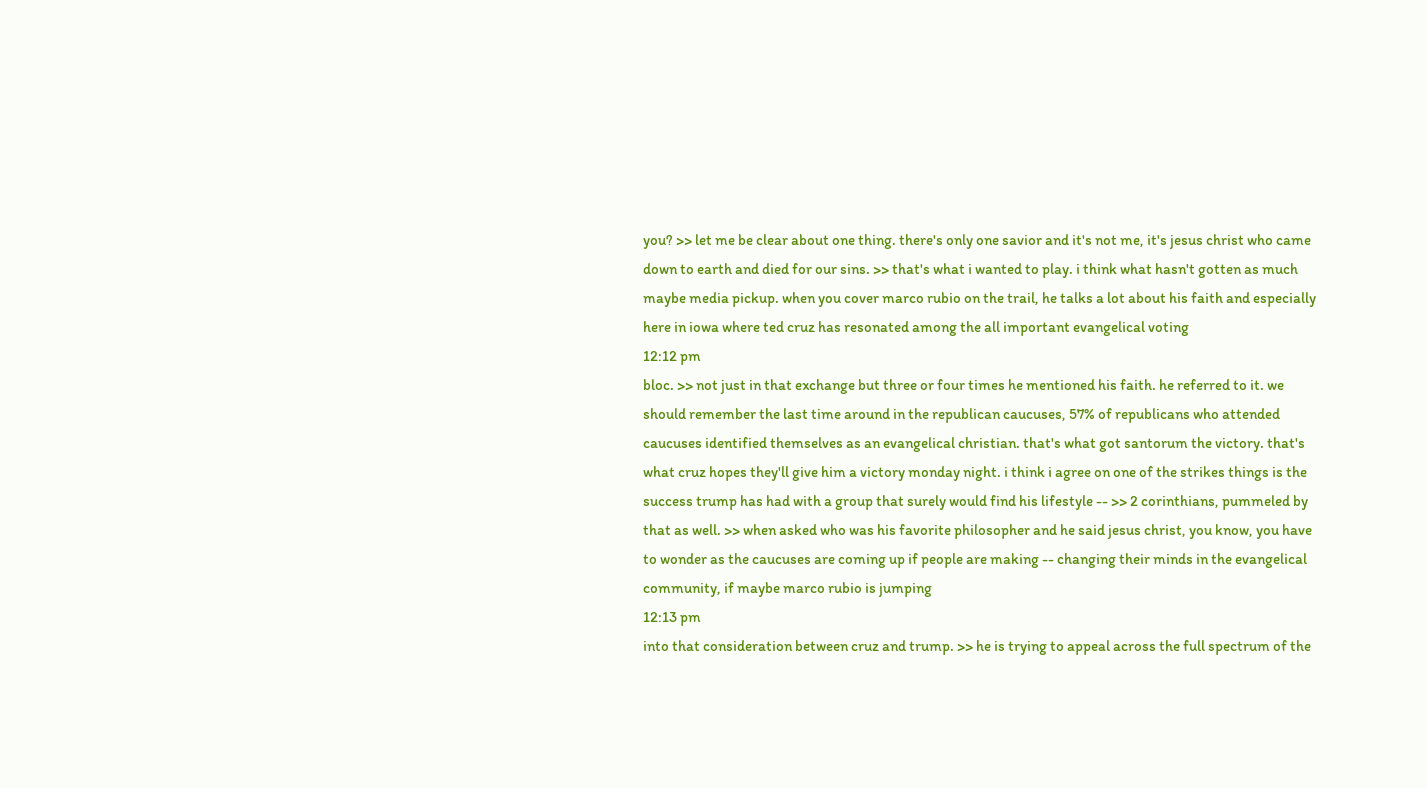you? >> let me be clear about one thing. there's only one savior and it's not me, it's jesus christ who came down to earth and died for our sins. >> that's what i wanted to play. i think what hasn't gotten as much maybe media pickup. when you cover marco rubio on the trail, he talks a lot about his faith and especially here in iowa where ted cruz has resonated among the all important evangelical voting
12:12 pm
bloc. >> not just in that exchange but three or four times he mentioned his faith. he referred to it. we should remember the last time around in the republican caucuses, 57% of republicans who attended caucuses identified themselves as an evangelical christian. that's what got santorum the victory. that's what cruz hopes they'll give him a victory monday night. i think i agree on one of the strikes things is the success trump has had with a group that surely would find his lifestyle -- >> 2 corinthians, pummeled by that as well. >> when asked who was his favorite philosopher and he said jesus christ, you know, you have to wonder as the caucuses are coming up if people are making -- changing their minds in the evangelical community, if maybe marco rubio is jumping
12:13 pm
into that consideration between cruz and trump. >> he is trying to appeal across the full spectrum of the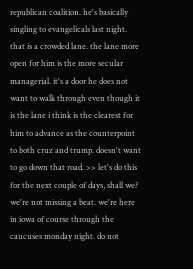republican coalition. he's basically singling to evangelicals last night. that is a crowded lane. the lane more open for him is the more secular managerial. it's a door he does not want to walk through even though it is the lane i think is the clearest for him to advance as the counterpoint to both cruz and trump. doesn't want to go down that road. >> let's do this for the next couple of days, shall we? we're not missing a beat. we're here in iowa of course through the caucuses monday night. do not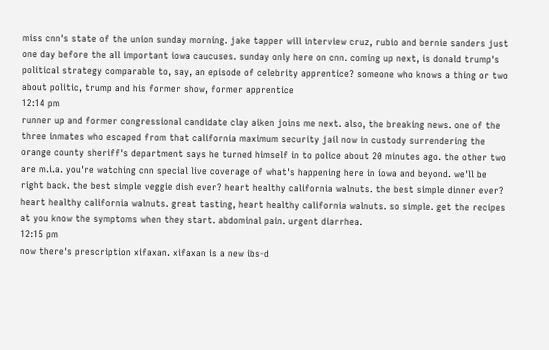miss cnn's state of the union sunday morning. jake tapper will interview cruz, rubio and bernie sanders just one day before the all important iowa caucuses. sunday only here on cnn. coming up next, is donald trump's political strategy comparable to, say, an episode of celebrity apprentice? someone who knows a thing or two about politic, trump and his former show, former apprentice
12:14 pm
runner up and former congressional candidate clay aiken joins me next. also, the breaking news. one of the three inmates who escaped from that california maximum security jail now in custody surrendering the orange county sheriff's department says he turned himself in to police about 20 minutes ago. the other two are m.i.a. you're watching cnn special live coverage of what's happening here in iowa and beyond. we'll be right back. the best simple veggie dish ever? heart healthy california walnuts. the best simple dinner ever? heart healthy california walnuts. great tasting, heart healthy california walnuts. so simple. get the recipes at you know the symptoms when they start. abdominal pain. urgent diarrhea.
12:15 pm
now there's prescription xifaxan. xifaxan is a new ibs-d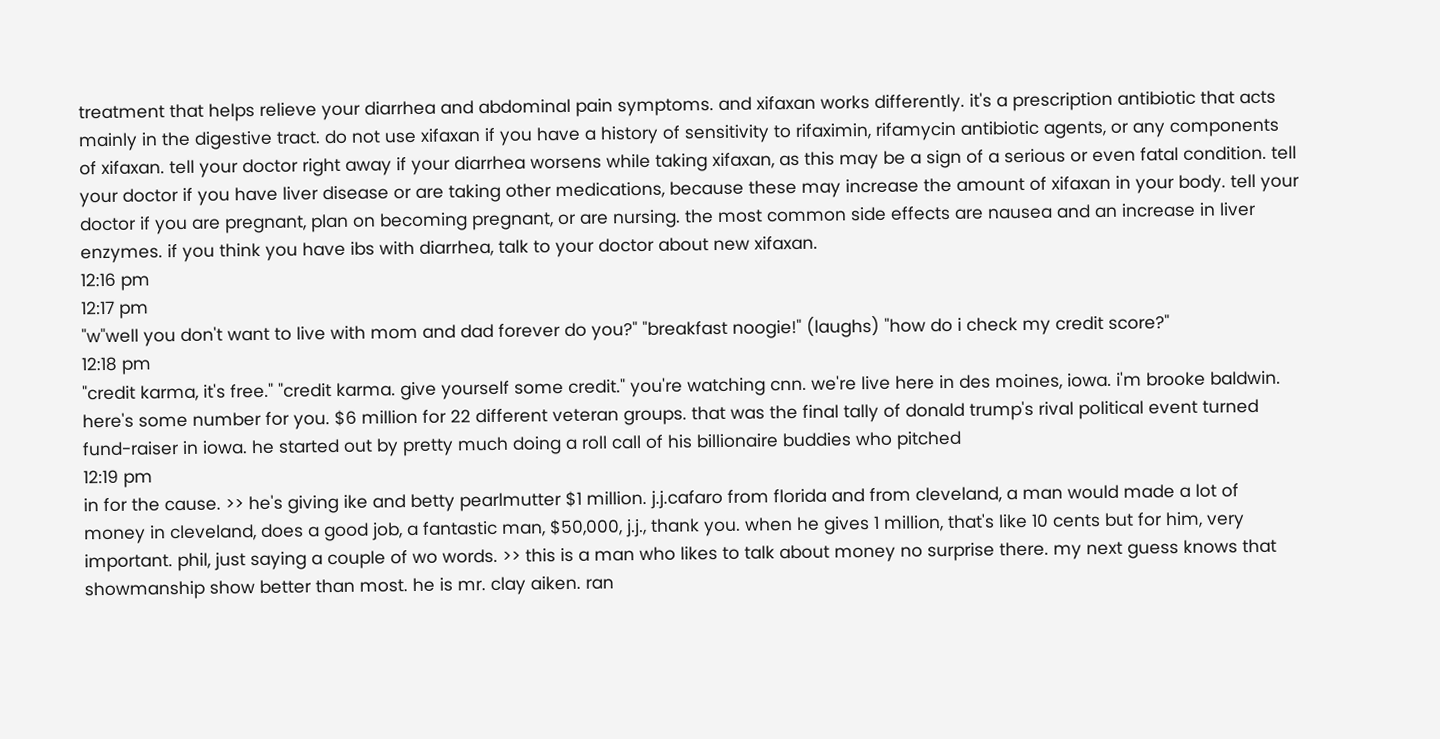treatment that helps relieve your diarrhea and abdominal pain symptoms. and xifaxan works differently. it's a prescription antibiotic that acts mainly in the digestive tract. do not use xifaxan if you have a history of sensitivity to rifaximin, rifamycin antibiotic agents, or any components of xifaxan. tell your doctor right away if your diarrhea worsens while taking xifaxan, as this may be a sign of a serious or even fatal condition. tell your doctor if you have liver disease or are taking other medications, because these may increase the amount of xifaxan in your body. tell your doctor if you are pregnant, plan on becoming pregnant, or are nursing. the most common side effects are nausea and an increase in liver enzymes. if you think you have ibs with diarrhea, talk to your doctor about new xifaxan.
12:16 pm
12:17 pm
"w"well you don't want to live with mom and dad forever do you?" "breakfast noogie!" (laughs) "how do i check my credit score?"
12:18 pm
"credit karma, it's free." "credit karma. give yourself some credit." you're watching cnn. we're live here in des moines, iowa. i'm brooke baldwin. here's some number for you. $6 million for 22 different veteran groups. that was the final tally of donald trump's rival political event turned fund-raiser in iowa. he started out by pretty much doing a roll call of his billionaire buddies who pitched
12:19 pm
in for the cause. >> he's giving ike and betty pearlmutter $1 million. j.j.cafaro from florida and from cleveland, a man would made a lot of money in cleveland, does a good job, a fantastic man, $50,000, j.j., thank you. when he gives 1 million, that's like 10 cents but for him, very important. phil, just saying a couple of wo words. >> this is a man who likes to talk about money no surprise there. my next guess knows that showmanship show better than most. he is mr. clay aiken. ran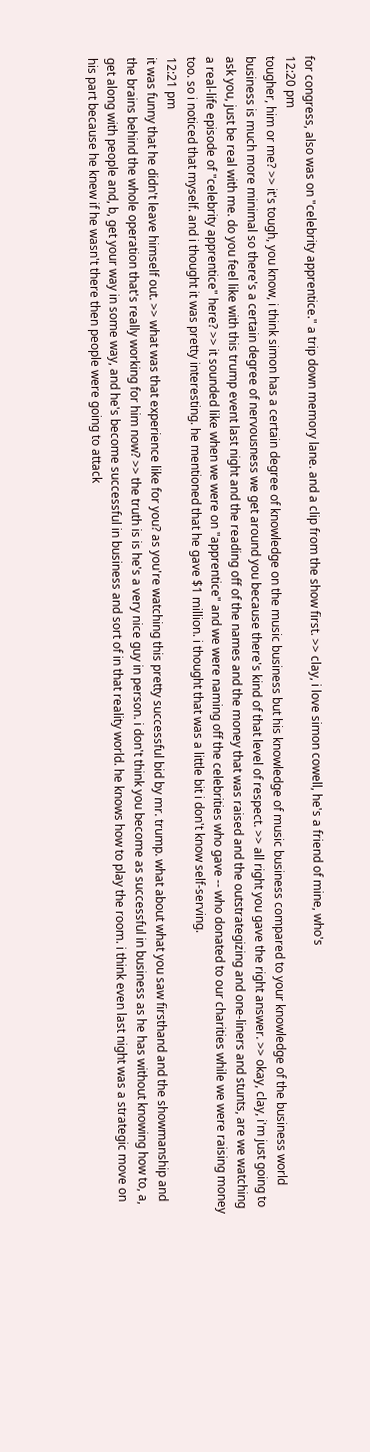for congress, also was on "celebrity apprentice." a trip down memory lane. and a clip from the show first. >> clay, i love simon cowell, he's a friend of mine, who's
12:20 pm
tougher, him or me? >> it's tough, you know, i think simon has a certain degree of knowledge on the music business but his knowledge of music business compared to your knowledge of the business world business is much more minimal so there's a certain degree of nervousness we get around you because there's kind of that level of respect. >> all right you gave the right answer. >> okay, clay, i'm just going to ask you, just be real with me. do you feel like with this trump event last night and the reading off of the names and the money that was raised and the outstrategizing and one-liners and stunts, are we watching a real-life episode of "celebrity apprentice" here? >> it sounded like when we were on "apprentice" and we were naming off the celebrities who gave -- who donated to our charities while we were raising money too. so i noticed that myself. and i thought it was pretty interesting. he mentioned that he gave $1 million. i thought that was a little bit i don't know self-serving.
12:21 pm
it was funny that he didn't leave himself out. >> what was that experience like for you? as you're watching this pretty successful bid by mr. trump. what about what you saw firsthand and the showmanship and the brains behind the whole operation that's really working for him now? >> the truth is is he's a very nice guy in person. i don't think you become as successful in business as he has without knowing how to, a, get along with people and, b, get your way in some way, and he's become successful in business and sort of in that reality world. he knows how to play the room. i think even last night was a strategic move on his part because he knew if he wasn't there then people were going to attack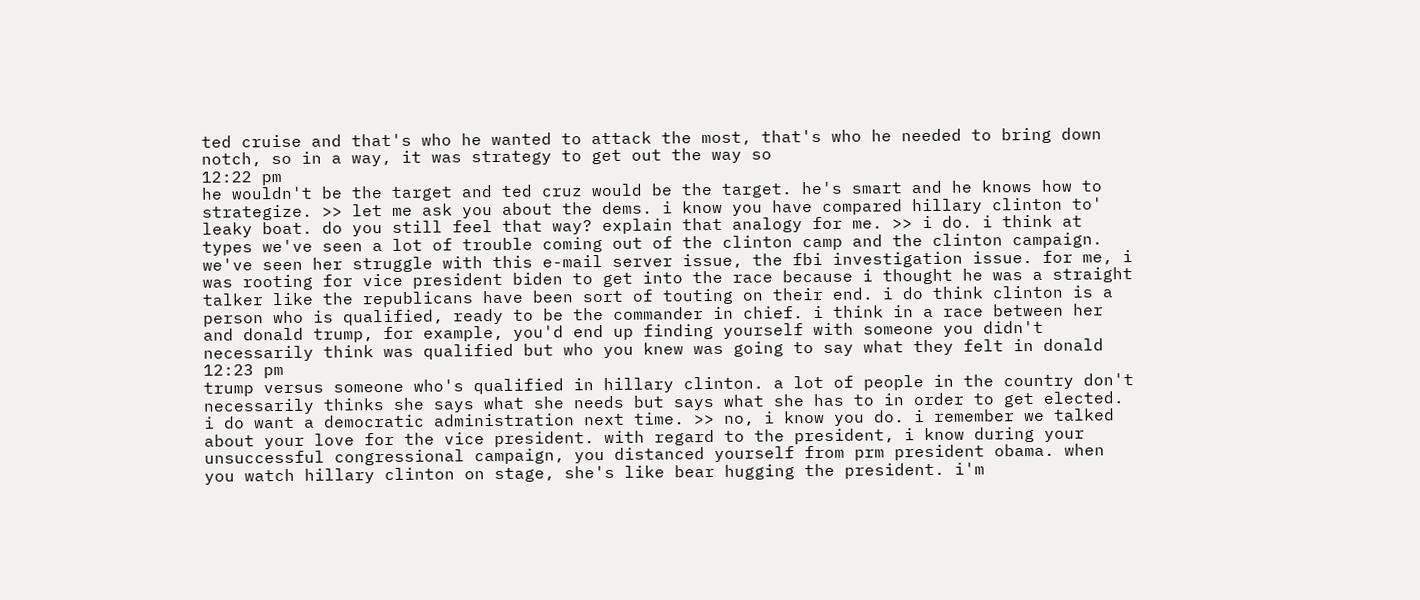ted cruise and that's who he wanted to attack the most, that's who he needed to bring down notch, so in a way, it was strategy to get out the way so
12:22 pm
he wouldn't be the target and ted cruz would be the target. he's smart and he knows how to strategize. >> let me ask you about the dems. i know you have compared hillary clinton to' leaky boat. do you still feel that way? explain that analogy for me. >> i do. i think at types we've seen a lot of trouble coming out of the clinton camp and the clinton campaign. we've seen her struggle with this e-mail server issue, the fbi investigation issue. for me, i was rooting for vice president biden to get into the race because i thought he was a straight talker like the republicans have been sort of touting on their end. i do think clinton is a person who is qualified, ready to be the commander in chief. i think in a race between her and donald trump, for example, you'd end up finding yourself with someone you didn't necessarily think was qualified but who you knew was going to say what they felt in donald
12:23 pm
trump versus someone who's qualified in hillary clinton. a lot of people in the country don't necessarily thinks she says what she needs but says what she has to in order to get elected. i do want a democratic administration next time. >> no, i know you do. i remember we talked about your love for the vice president. with regard to the president, i know during your unsuccessful congressional campaign, you distanced yourself from prm president obama. when you watch hillary clinton on stage, she's like bear hugging the president. i'm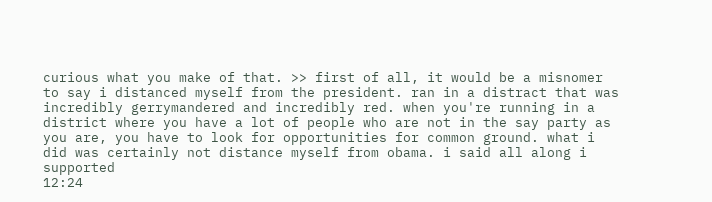curious what you make of that. >> first of all, it would be a misnomer to say i distanced myself from the president. ran in a distract that was incredibly gerrymandered and incredibly red. when you're running in a district where you have a lot of people who are not in the say party as you are, you have to look for opportunities for common ground. what i did was certainly not distance myself from obama. i said all along i supported
12:24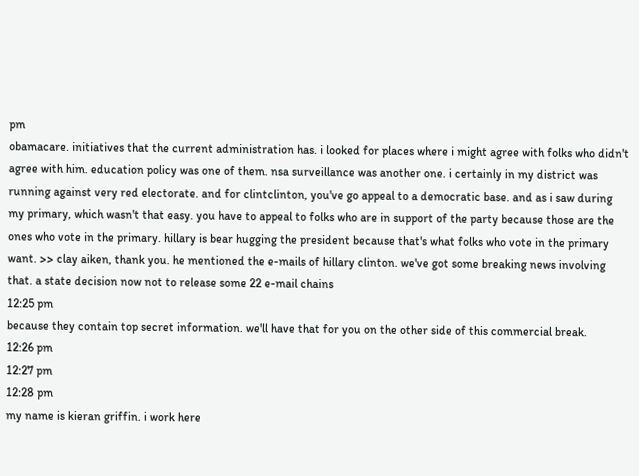pm
obamacare. initiatives that the current administration has. i looked for places where i might agree with folks who didn't agree with him. education policy was one of them. nsa surveillance was another one. i certainly in my district was running against very red electorate. and for clintclinton, you've go appeal to a democratic base. and as i saw during my primary, which wasn't that easy. you have to appeal to folks who are in support of the party because those are the ones who vote in the primary. hillary is bear hugging the president because that's what folks who vote in the primary want. >> clay aiken, thank you. he mentioned the e-mails of hillary clinton. we've got some breaking news involving that. a state decision now not to release some 22 e-mail chains
12:25 pm
because they contain top secret information. we'll have that for you on the other side of this commercial break.
12:26 pm
12:27 pm
12:28 pm
my name is kieran griffin. i work here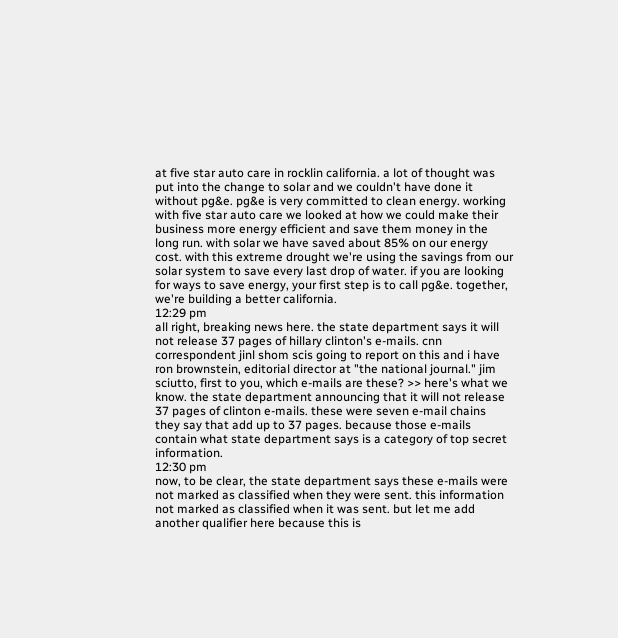at five star auto care in rocklin california. a lot of thought was put into the change to solar and we couldn't have done it without pg&e. pg&e is very committed to clean energy. working with five star auto care we looked at how we could make their business more energy efficient and save them money in the long run. with solar we have saved about 85% on our energy cost. with this extreme drought we're using the savings from our solar system to save every last drop of water. if you are looking for ways to save energy, your first step is to call pg&e. together, we're building a better california.
12:29 pm
all right, breaking news here. the state department says it will not release 37 pages of hillary clinton's e-mails. cnn correspondent jinl shom scis going to report on this and i have ron brownstein, editorial director at "the national journal." jim sciutto, first to you, which e-mails are these? >> here's what we know. the state department announcing that it will not release 37 pages of clinton e-mails. these were seven e-mail chains they say that add up to 37 pages. because those e-mails contain what state department says is a category of top secret information.
12:30 pm
now, to be clear, the state department says these e-mails were not marked as classified when they were sent. this information not marked as classified when it was sent. but let me add another qualifier here because this is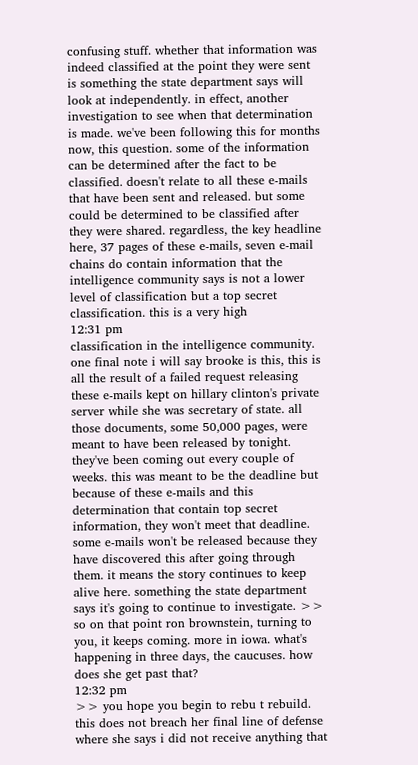confusing stuff. whether that information was indeed classified at the point they were sent is something the state department says will look at independently. in effect, another investigation to see when that determination is made. we've been following this for months now, this question. some of the information can be determined after the fact to be classified. doesn't relate to all these e-mails that have been sent and released. but some could be determined to be classified after they were shared. regardless, the key headline here, 37 pages of these e-mails, seven e-mail chains do contain information that the intelligence community says is not a lower level of classification but a top secret classification. this is a very high
12:31 pm
classification in the intelligence community. one final note i will say brooke is this, this is all the result of a failed request releasing these e-mails kept on hillary clinton's private server while she was secretary of state. all those documents, some 50,000 pages, were meant to have been released by tonight. they've been coming out every couple of weeks. this was meant to be the deadline but because of these e-mails and this determination that contain top secret information, they won't meet that deadline. some e-mails won't be released because they have discovered this after going through them. it means the story continues to keep alive here. something the state department says it's going to continue to investigate. >> so on that point ron brownstein, turning to you, it keeps coming. more in iowa. what's happening in three days, the caucuses. how does she get past that?
12:32 pm
>> you hope you begin to rebu t rebuild. this does not breach her final line of defense where she says i did not receive anything that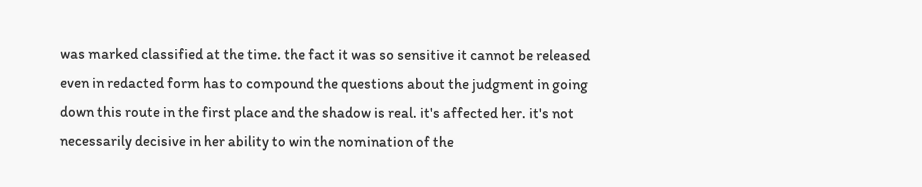was marked classified at the time. the fact it was so sensitive it cannot be released even in redacted form has to compound the questions about the judgment in going down this route in the first place and the shadow is real. it's affected her. it's not necessarily decisive in her ability to win the nomination of the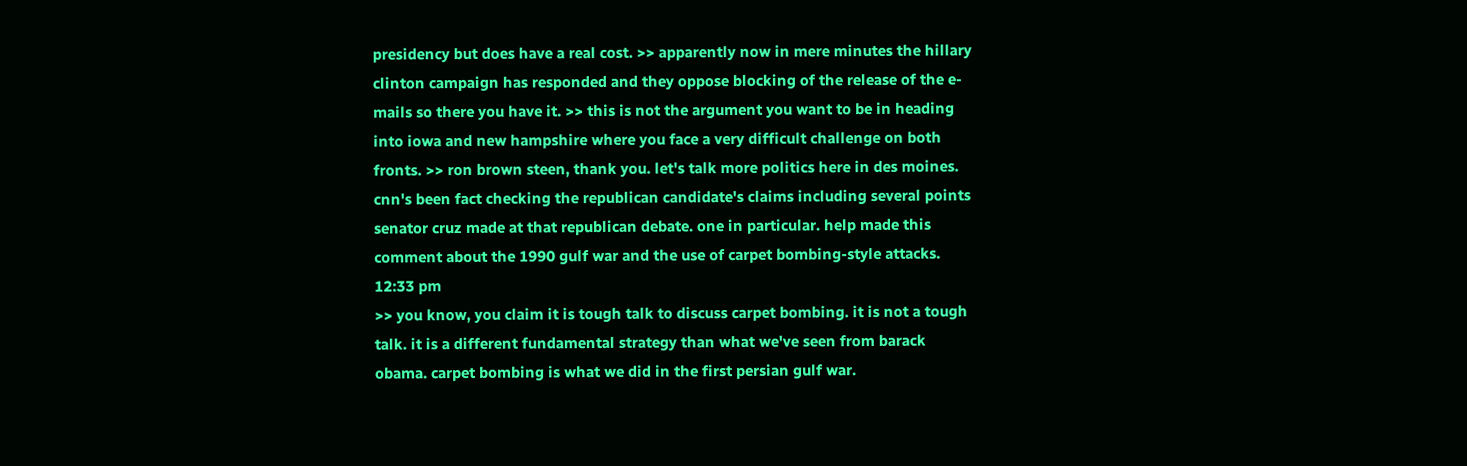presidency but does have a real cost. >> apparently now in mere minutes the hillary clinton campaign has responded and they oppose blocking of the release of the e-mails so there you have it. >> this is not the argument you want to be in heading into iowa and new hampshire where you face a very difficult challenge on both fronts. >> ron brown steen, thank you. let's talk more politics here in des moines. cnn's been fact checking the republican candidate's claims including several points senator cruz made at that republican debate. one in particular. help made this comment about the 1990 gulf war and the use of carpet bombing-style attacks.
12:33 pm
>> you know, you claim it is tough talk to discuss carpet bombing. it is not a tough talk. it is a different fundamental strategy than what we've seen from barack obama. carpet bombing is what we did in the first persian gulf war.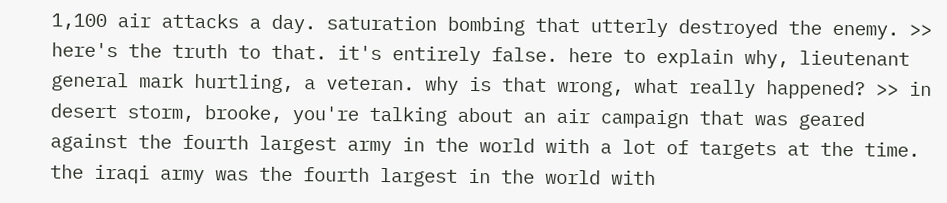1,100 air attacks a day. saturation bombing that utterly destroyed the enemy. >> here's the truth to that. it's entirely false. here to explain why, lieutenant general mark hurtling, a veteran. why is that wrong, what really happened? >> in desert storm, brooke, you're talking about an air campaign that was geared against the fourth largest army in the world with a lot of targets at the time. the iraqi army was the fourth largest in the world with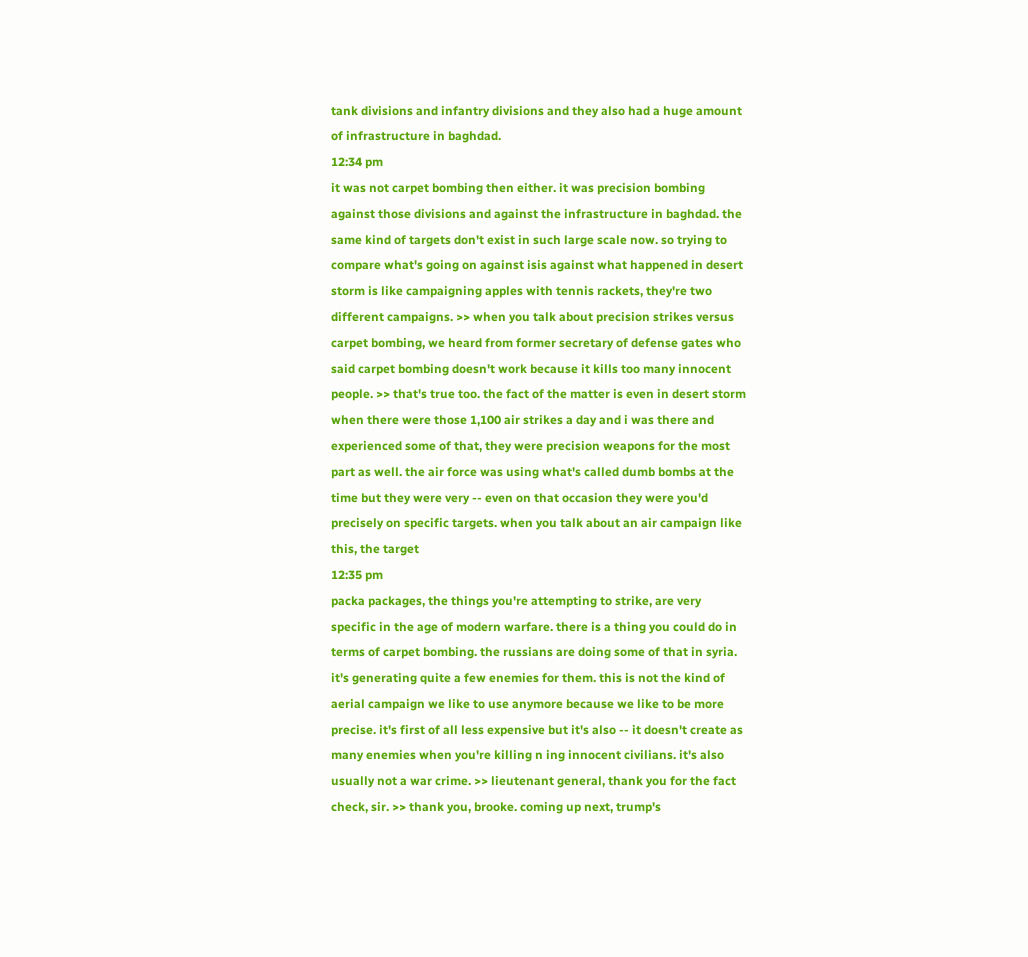tank divisions and infantry divisions and they also had a huge amount of infrastructure in baghdad.
12:34 pm
it was not carpet bombing then either. it was precision bombing against those divisions and against the infrastructure in baghdad. the same kind of targets don't exist in such large scale now. so trying to compare what's going on against isis against what happened in desert storm is like campaigning apples with tennis rackets, they're two different campaigns. >> when you talk about precision strikes versus carpet bombing, we heard from former secretary of defense gates who said carpet bombing doesn't work because it kills too many innocent people. >> that's true too. the fact of the matter is even in desert storm when there were those 1,100 air strikes a day and i was there and experienced some of that, they were precision weapons for the most part as well. the air force was using what's called dumb bombs at the time but they were very -- even on that occasion they were you'd precisely on specific targets. when you talk about an air campaign like this, the target
12:35 pm
packa packages, the things you're attempting to strike, are very specific in the age of modern warfare. there is a thing you could do in terms of carpet bombing. the russians are doing some of that in syria. it's generating quite a few enemies for them. this is not the kind of aerial campaign we like to use anymore because we like to be more precise. it's first of all less expensive but it's also -- it doesn't create as many enemies when you're killing n ing innocent civilians. it's also usually not a war crime. >> lieutenant general, thank you for the fact check, sir. >> thank you, brooke. coming up next, trump's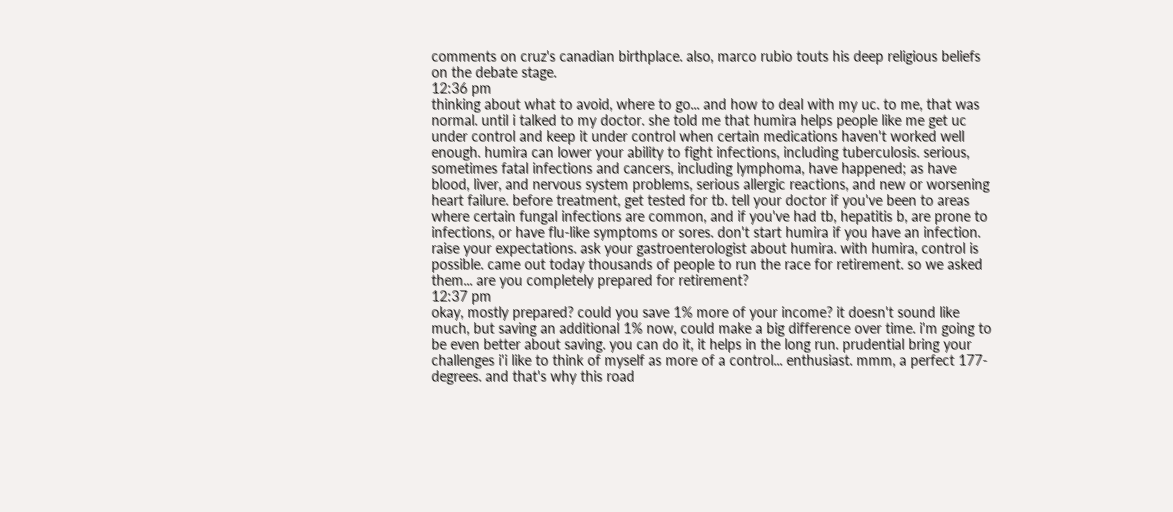comments on cruz's canadian birthplace. also, marco rubio touts his deep religious beliefs on the debate stage.
12:36 pm
thinking about what to avoid, where to go... and how to deal with my uc. to me, that was normal. until i talked to my doctor. she told me that humira helps people like me get uc under control and keep it under control when certain medications haven't worked well enough. humira can lower your ability to fight infections, including tuberculosis. serious, sometimes fatal infections and cancers, including lymphoma, have happened; as have blood, liver, and nervous system problems, serious allergic reactions, and new or worsening heart failure. before treatment, get tested for tb. tell your doctor if you've been to areas where certain fungal infections are common, and if you've had tb, hepatitis b, are prone to infections, or have flu-like symptoms or sores. don't start humira if you have an infection. raise your expectations. ask your gastroenterologist about humira. with humira, control is possible. came out today thousands of people to run the race for retirement. so we asked them... are you completely prepared for retirement?
12:37 pm
okay, mostly prepared? could you save 1% more of your income? it doesn't sound like much, but saving an additional 1% now, could make a big difference over time. i'm going to be even better about saving. you can do it, it helps in the long run. prudential bring your challenges i'i like to think of myself as more of a control... enthusiast. mmm, a perfect 177-degrees. and that's why this road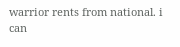warrior rents from national. i can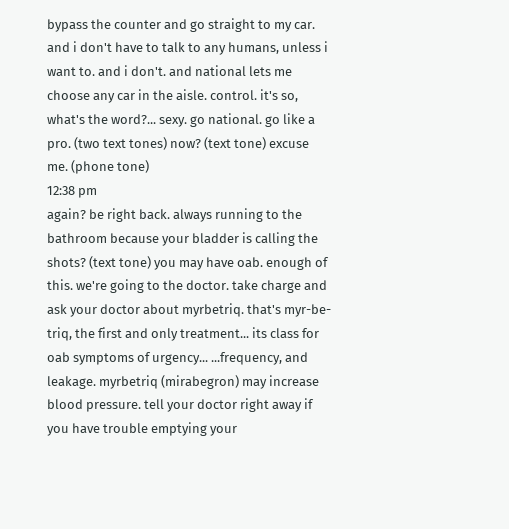bypass the counter and go straight to my car. and i don't have to talk to any humans, unless i want to. and i don't. and national lets me choose any car in the aisle. control. it's so, what's the word?... sexy. go national. go like a pro. (two text tones) now? (text tone) excuse me. (phone tone)
12:38 pm
again? be right back. always running to the bathroom because your bladder is calling the shots? (text tone) you may have oab. enough of this. we're going to the doctor. take charge and ask your doctor about myrbetriq. that's myr-be-triq, the first and only treatment... its class for oab symptoms of urgency... ...frequency, and leakage. myrbetriq (mirabegron) may increase blood pressure. tell your doctor right away if you have trouble emptying your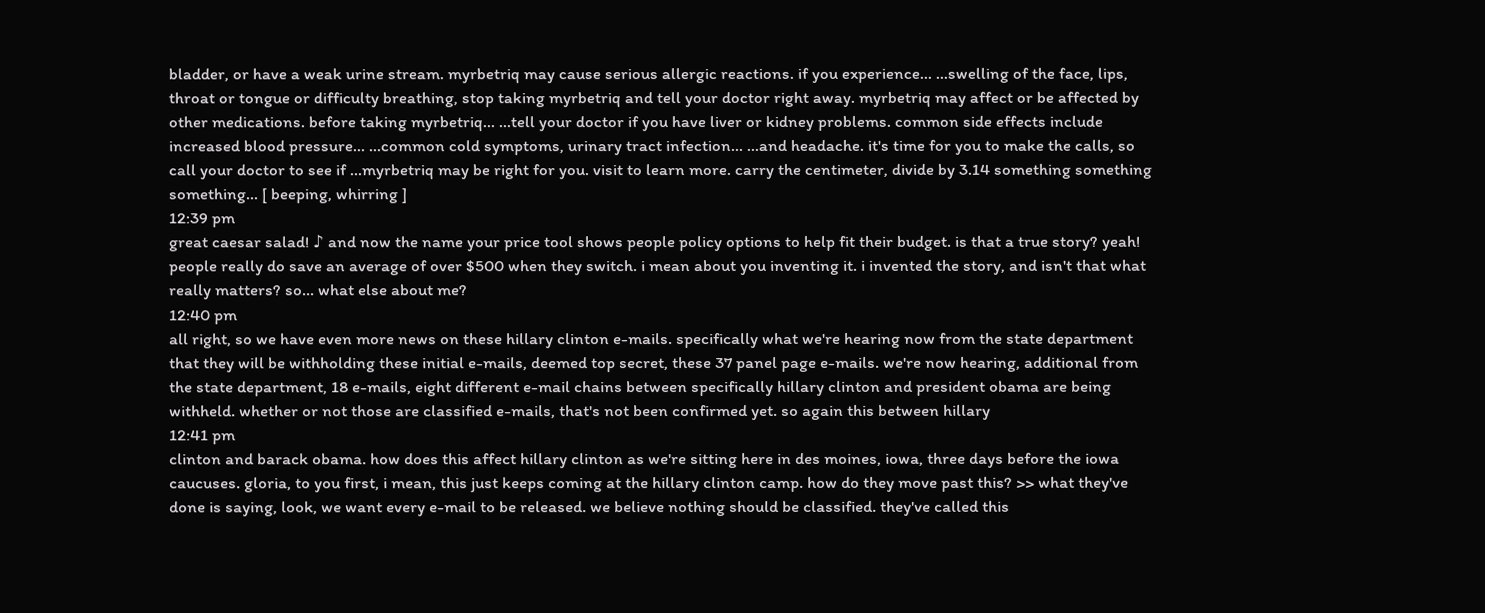bladder, or have a weak urine stream. myrbetriq may cause serious allergic reactions. if you experience... ...swelling of the face, lips, throat or tongue or difficulty breathing, stop taking myrbetriq and tell your doctor right away. myrbetriq may affect or be affected by other medications. before taking myrbetriq... ...tell your doctor if you have liver or kidney problems. common side effects include increased blood pressure... ...common cold symptoms, urinary tract infection... ...and headache. it's time for you to make the calls, so call your doctor to see if ...myrbetriq may be right for you. visit to learn more. carry the centimeter, divide by 3.14 something something something... [ beeping, whirring ]
12:39 pm
great caesar salad! ♪ and now the name your price tool shows people policy options to help fit their budget. is that a true story? yeah! people really do save an average of over $500 when they switch. i mean about you inventing it. i invented the story, and isn't that what really matters? so... what else about me?
12:40 pm
all right, so we have even more news on these hillary clinton e-mails. specifically what we're hearing now from the state department that they will be withholding these initial e-mails, deemed top secret, these 37 panel page e-mails. we're now hearing, additional from the state department, 18 e-mails, eight different e-mail chains between specifically hillary clinton and president obama are being withheld. whether or not those are classified e-mails, that's not been confirmed yet. so again this between hillary
12:41 pm
clinton and barack obama. how does this affect hillary clinton as we're sitting here in des moines, iowa, three days before the iowa caucuses. gloria, to you first, i mean, this just keeps coming at the hillary clinton camp. how do they move past this? >> what they've done is saying, look, we want every e-mail to be released. we believe nothing should be classified. they've called this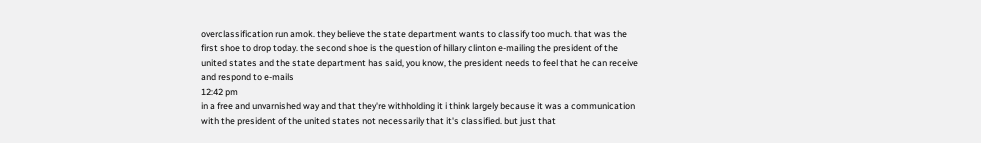overclassification run amok. they believe the state department wants to classify too much. that was the first shoe to drop today. the second shoe is the question of hillary clinton e-mailing the president of the united states and the state department has said, you know, the president needs to feel that he can receive and respond to e-mails
12:42 pm
in a free and unvarnished way and that they're withholding it i think largely because it was a communication with the president of the united states not necessarily that it's classified. but just that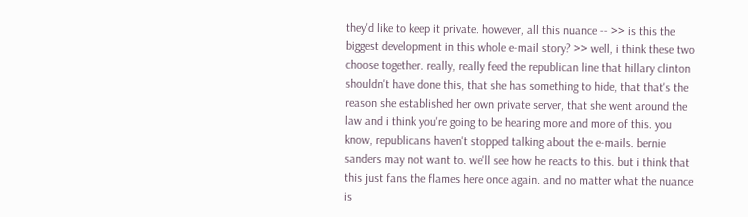they'd like to keep it private. however, all this nuance -- >> is this the biggest development in this whole e-mail story? >> well, i think these two choose together. really, really feed the republican line that hillary clinton shouldn't have done this, that she has something to hide, that that's the reason she established her own private server, that she went around the law and i think you're going to be hearing more and more of this. you know, republicans haven't stopped talking about the e-mails. bernie sanders may not want to. we'll see how he reacts to this. but i think that this just fans the flames here once again. and no matter what the nuance is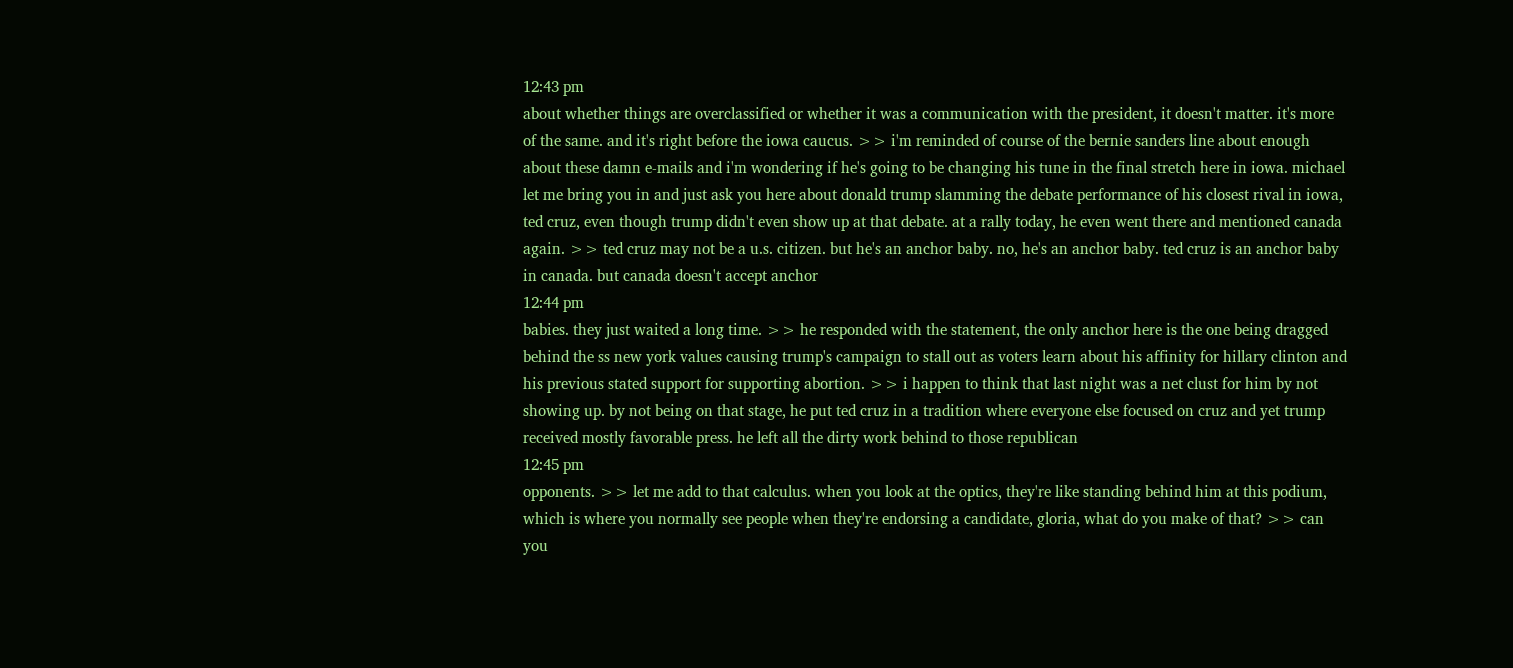12:43 pm
about whether things are overclassified or whether it was a communication with the president, it doesn't matter. it's more of the same. and it's right before the iowa caucus. >> i'm reminded of course of the bernie sanders line about enough about these damn e-mails and i'm wondering if he's going to be changing his tune in the final stretch here in iowa. michael let me bring you in and just ask you here about donald trump slamming the debate performance of his closest rival in iowa, ted cruz, even though trump didn't even show up at that debate. at a rally today, he even went there and mentioned canada again. >> ted cruz may not be a u.s. citizen. but he's an anchor baby. no, he's an anchor baby. ted cruz is an anchor baby in canada. but canada doesn't accept anchor
12:44 pm
babies. they just waited a long time. >> he responded with the statement, the only anchor here is the one being dragged behind the ss new york values causing trump's campaign to stall out as voters learn about his affinity for hillary clinton and his previous stated support for supporting abortion. >> i happen to think that last night was a net clust for him by not showing up. by not being on that stage, he put ted cruz in a tradition where everyone else focused on cruz and yet trump received mostly favorable press. he left all the dirty work behind to those republican
12:45 pm
opponents. >> let me add to that calculus. when you look at the optics, they're like standing behind him at this podium, which is where you normally see people when they're endorsing a candidate, gloria, what do you make of that? >> can you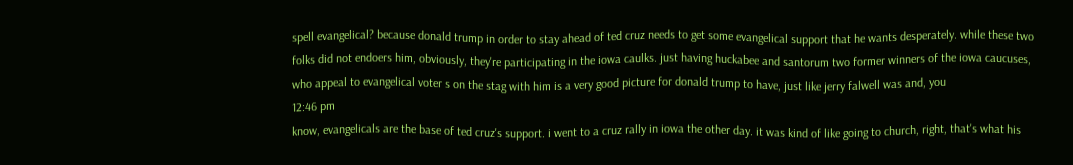spell evangelical? because donald trump in order to stay ahead of ted cruz needs to get some evangelical support that he wants desperately. while these two folks did not endoers him, obviously, they're participating in the iowa caulks. just having huckabee and santorum two former winners of the iowa caucuses, who appeal to evangelical voter s on the stag with him is a very good picture for donald trump to have, just like jerry falwell was and, you
12:46 pm
know, evangelicals are the base of ted cruz's support. i went to a cruz rally in iowa the other day. it was kind of like going to church, right, that's what his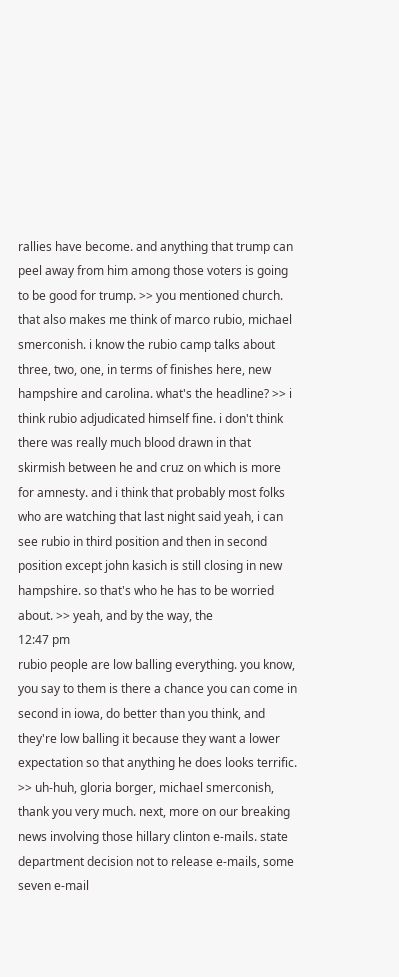rallies have become. and anything that trump can peel away from him among those voters is going to be good for trump. >> you mentioned church. that also makes me think of marco rubio, michael smerconish. i know the rubio camp talks about three, two, one, in terms of finishes here, new hampshire and carolina. what's the headline? >> i think rubio adjudicated himself fine. i don't think there was really much blood drawn in that skirmish between he and cruz on which is more for amnesty. and i think that probably most folks who are watching that last night said yeah, i can see rubio in third position and then in second position except john kasich is still closing in new hampshire. so that's who he has to be worried about. >> yeah, and by the way, the
12:47 pm
rubio people are low balling everything. you know, you say to them is there a chance you can come in second in iowa, do better than you think, and they're low balling it because they want a lower expectation so that anything he does looks terrific. >> uh-huh, gloria borger, michael smerconish, thank you very much. next, more on our breaking news involving those hillary clinton e-mails. state department decision not to release e-mails, some seven e-mail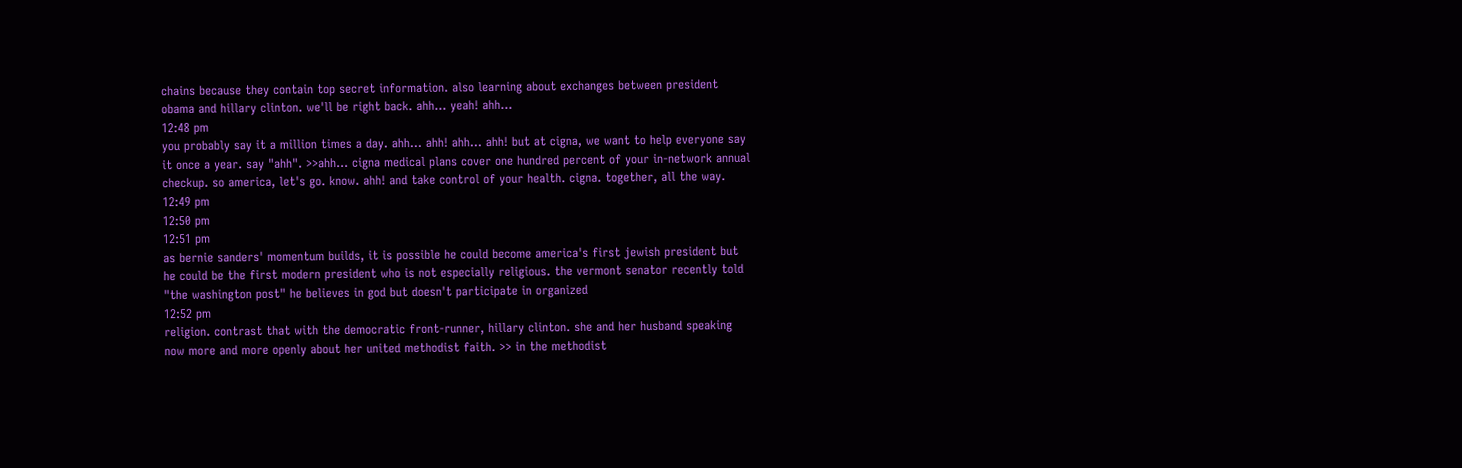chains because they contain top secret information. also learning about exchanges between president obama and hillary clinton. we'll be right back. ahh... yeah! ahh...
12:48 pm
you probably say it a million times a day. ahh... ahh! ahh... ahh! but at cigna, we want to help everyone say it once a year. say "ahh". >>ahh... cigna medical plans cover one hundred percent of your in-network annual checkup. so america, let's go. know. ahh! and take control of your health. cigna. together, all the way.
12:49 pm
12:50 pm
12:51 pm
as bernie sanders' momentum builds, it is possible he could become america's first jewish president but he could be the first modern president who is not especially religious. the vermont senator recently told "the washington post" he believes in god but doesn't participate in organized
12:52 pm
religion. contrast that with the democratic front-runner, hillary clinton. she and her husband speaking now more and more openly about her united methodist faith. >> in the methodist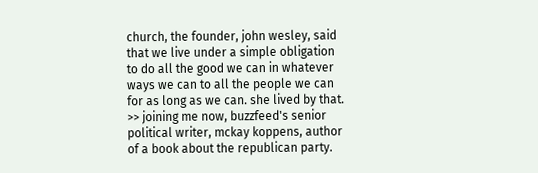church, the founder, john wesley, said that we live under a simple obligation to do all the good we can in whatever ways we can to all the people we can for as long as we can. she lived by that. >> joining me now, buzzfeed's senior political writer, mckay koppens, author of a book about the republican party.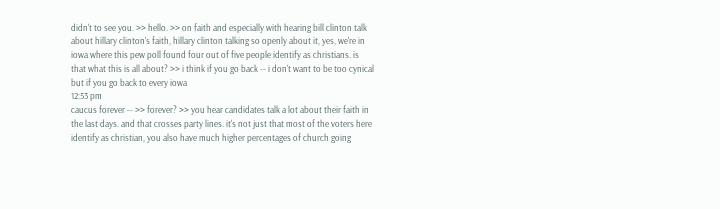didn't to see you. >> hello. >> on faith and especially with hearing bill clinton talk about hillary clinton's faith, hillary clinton talking so openly about it, yes, we're in iowa where this pew poll found four out of five people identify as christians. is that what this is all about? >> i think if you go back -- i don't want to be too cynical but if you go back to every iowa
12:53 pm
caucus forever -- >> forever? >> you hear candidates talk a lot about their faith in the last days. and that crosses party lines. it's not just that most of the voters here identify as christian, you also have much higher percentages of church going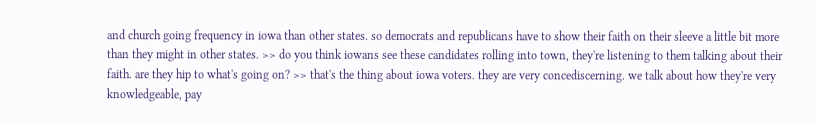and church going frequency in iowa than other states. so democrats and republicans have to show their faith on their sleeve a little bit more than they might in other states. >> do you think iowans see these candidates rolling into town, they're listening to them talking about their faith. are they hip to what's going on? >> that's the thing about iowa voters. they are very concediscerning. we talk about how they're very knowledgeable, pay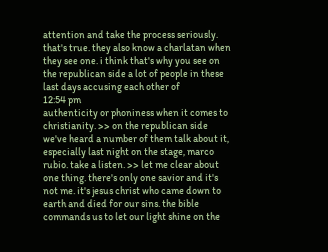attention and take the process seriously. that's true. they also know a charlatan when they see one. i think that's why you see on the republican side a lot of people in these last days accusing each other of
12:54 pm
authenticity or phoniness when it comes to christianity. >> on the republican side we've heard a number of them talk about it, especially last night on the stage, marco rubio. take a listen. >> let me clear about one thing. there's only one savior and it's not me. it's jesus christ who came down to earth and died for our sins. the bible commands us to let our light shine on the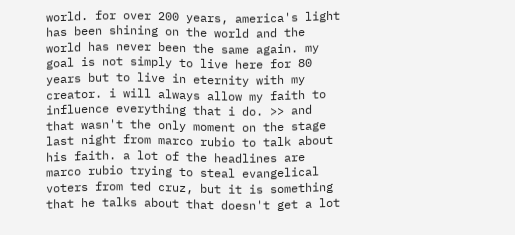world. for over 200 years, america's light has been shining on the world and the world has never been the same again. my goal is not simply to live here for 80 years but to live in eternity with my creator. i will always allow my faith to influence everything that i do. >> and that wasn't the only moment on the stage last night from marco rubio to talk about his faith. a lot of the headlines are marco rubio trying to steal evangelical voters from ted cruz, but it is something that he talks about that doesn't get a lot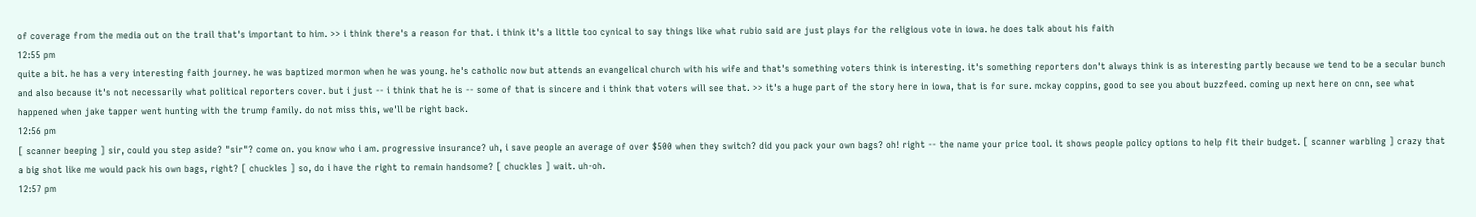of coverage from the media out on the trail that's important to him. >> i think there's a reason for that. i think it's a little too cynical to say things like what rubio said are just plays for the religious vote in iowa. he does talk about his faith
12:55 pm
quite a bit. he has a very interesting faith journey. he was baptized mormon when he was young. he's catholic now but attends an evangelical church with his wife and that's something voters think is interesting. it's something reporters don't always think is as interesting partly because we tend to be a secular bunch and also because it's not necessarily what political reporters cover. but i just -- i think that he is -- some of that is sincere and i think that voters will see that. >> it's a huge part of the story here in iowa, that is for sure. mckay coppins, good to see you about buzzfeed. coming up next here on cnn, see what happened when jake tapper went hunting with the trump family. do not miss this, we'll be right back.
12:56 pm
[ scanner beeping ] sir, could you step aside? "sir"? come on. you know who i am. progressive insurance? uh, i save people an average of over $500 when they switch? did you pack your own bags? oh! right -- the name your price tool. it shows people policy options to help fit their budget. [ scanner warbling ] crazy that a big shot like me would pack his own bags, right? [ chuckles ] so, do i have the right to remain handsome? [ chuckles ] wait. uh-oh.
12:57 pm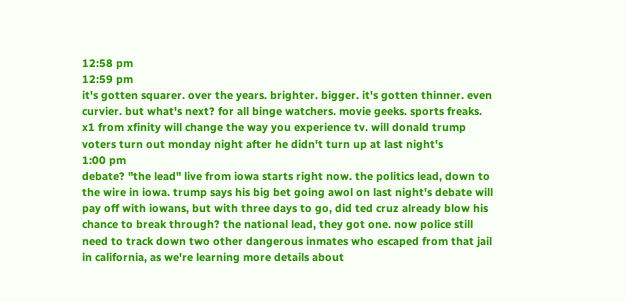12:58 pm
12:59 pm
it's gotten squarer. over the years. brighter. bigger. it's gotten thinner. even curvier. but what's next? for all binge watchers. movie geeks. sports freaks. x1 from xfinity will change the way you experience tv. will donald trump voters turn out monday night after he didn't turn up at last night's
1:00 pm
debate? "the lead" live from iowa starts right now. the politics lead, down to the wire in iowa. trump says his big bet going awol on last night's debate will pay off with iowans, but with three days to go, did ted cruz already blow his chance to break through? the national lead, they got one. now police still need to track down two other dangerous inmates who escaped from that jail in california, as we're learning more details about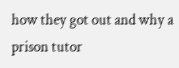how they got out and why a prison tutor